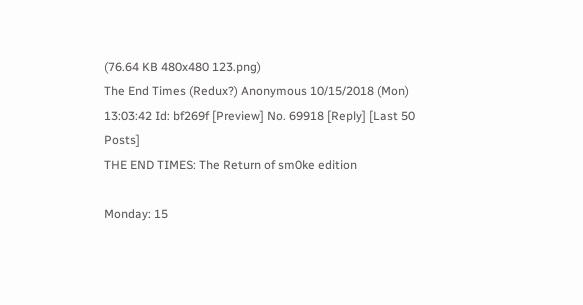(76.64 KB 480x480 123.png)
The End Times (Redux?) Anonymous 10/15/2018 (Mon) 13:03:42 Id: bf269f [Preview] No. 69918 [Reply] [Last 50 Posts]
THE END TIMES: The Return of sm0ke edition

Monday: 15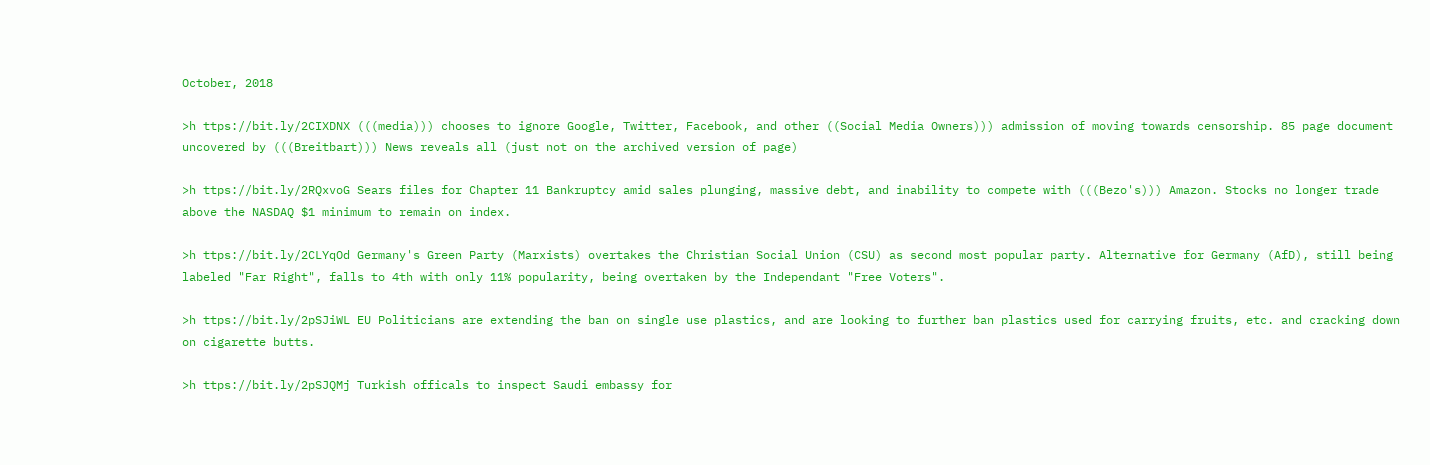October, 2018

>h ttps://bit.ly/2CIXDNX (((media))) chooses to ignore Google, Twitter, Facebook, and other ((Social Media Owners))) admission of moving towards censorship. 85 page document uncovered by (((Breitbart))) News reveals all (just not on the archived version of page)

>h ttps://bit.ly/2RQxvoG Sears files for Chapter 11 Bankruptcy amid sales plunging, massive debt, and inability to compete with (((Bezo's))) Amazon. Stocks no longer trade above the NASDAQ $1 minimum to remain on index.

>h ttps://bit.ly/2CLYqOd Germany's Green Party (Marxists) overtakes the Christian Social Union (CSU) as second most popular party. Alternative for Germany (AfD), still being labeled "Far Right", falls to 4th with only 11% popularity, being overtaken by the Independant "Free Voters".

>h ttps://bit.ly/2pSJiWL EU Politicians are extending the ban on single use plastics, and are looking to further ban plastics used for carrying fruits, etc. and cracking down on cigarette butts.

>h ttps://bit.ly/2pSJQMj Turkish officals to inspect Saudi embassy for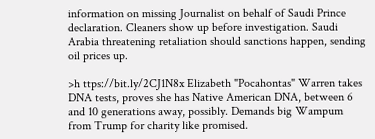information on missing Journalist on behalf of Saudi Prince declaration. Cleaners show up before investigation. Saudi Arabia threatening retaliation should sanctions happen, sending oil prices up.

>h ttps://bit.ly/2CJ1N8x Elizabeth "Pocahontas" Warren takes DNA tests, proves she has Native American DNA, between 6 and 10 generations away, possibly. Demands big Wampum from Trump for charity like promised.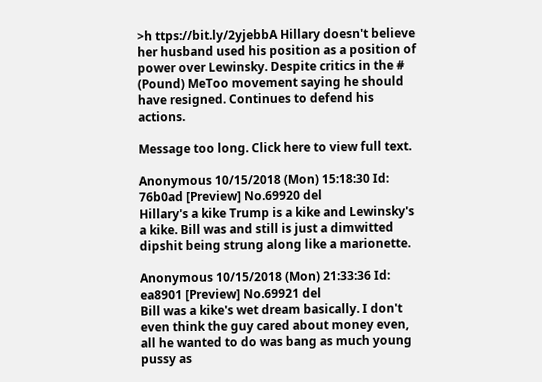>h ttps://bit.ly/2yjebbA Hillary doesn't believe her husband used his position as a position of power over Lewinsky. Despite critics in the # (Pound) MeToo movement saying he should have resigned. Continues to defend his actions.

Message too long. Click here to view full text.

Anonymous 10/15/2018 (Mon) 15:18:30 Id: 76b0ad [Preview] No.69920 del
Hillary's a kike Trump is a kike and Lewinsky's a kike. Bill was and still is just a dimwitted dipshit being strung along like a marionette.

Anonymous 10/15/2018 (Mon) 21:33:36 Id: ea8901 [Preview] No.69921 del
Bill was a kike's wet dream basically. I don't even think the guy cared about money even, all he wanted to do was bang as much young pussy as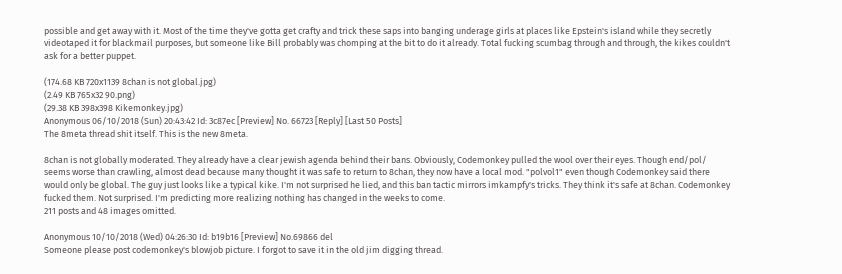possible and get away with it. Most of the time they've gotta get crafty and trick these saps into banging underage girls at places like Epstein's island while they secretly videotaped it for blackmail purposes, but someone like Bill probably was chomping at the bit to do it already. Total fucking scumbag through and through, the kikes couldn't ask for a better puppet.

(174.68 KB 720x1139 8chan is not global.jpg)
(2.49 KB 765x32 90.png)
(29.38 KB 398x398 Kikemonkey.jpg)
Anonymous 06/10/2018 (Sun) 20:43:42 Id: 3c87ec [Preview] No. 66723 [Reply] [Last 50 Posts]
The 8meta thread shit itself. This is the new 8meta.

8chan is not globally moderated. They already have a clear jewish agenda behind their bans. Obviously, Codemonkey pulled the wool over their eyes. Though end/pol/ seems worse than crawling, almost dead because many thought it was safe to return to 8chan, they now have a local mod. "polvol1" even though Codemonkey said there would only be global. The guy just looks like a typical kike. I'm not surprised he lied, and this ban tactic mirrors imkampfy's tricks. They think it's safe at 8chan. Codemonkey fucked them. Not surprised. I'm predicting more realizing nothing has changed in the weeks to come.
211 posts and 48 images omitted.

Anonymous 10/10/2018 (Wed) 04:26:30 Id: b19b16 [Preview] No.69866 del
Someone please post codemonkey's blowjob picture. I forgot to save it in the old jim digging thread.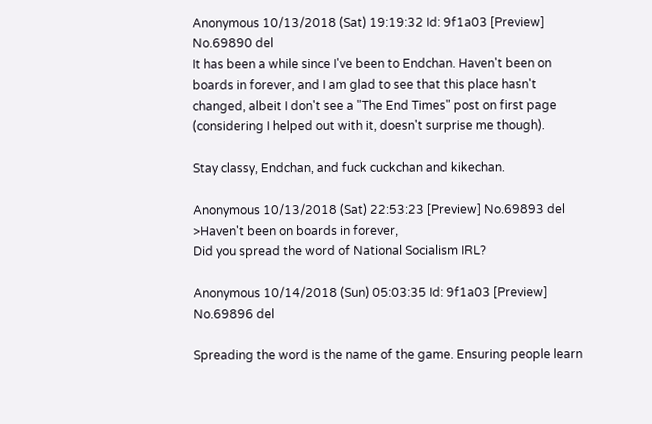Anonymous 10/13/2018 (Sat) 19:19:32 Id: 9f1a03 [Preview] No.69890 del
It has been a while since I've been to Endchan. Haven't been on boards in forever, and I am glad to see that this place hasn't changed, albeit I don't see a "The End Times" post on first page (considering I helped out with it, doesn't surprise me though).

Stay classy, Endchan, and fuck cuckchan and kikechan.

Anonymous 10/13/2018 (Sat) 22:53:23 [Preview] No.69893 del
>Haven't been on boards in forever,
Did you spread the word of National Socialism IRL?

Anonymous 10/14/2018 (Sun) 05:03:35 Id: 9f1a03 [Preview] No.69896 del

Spreading the word is the name of the game. Ensuring people learn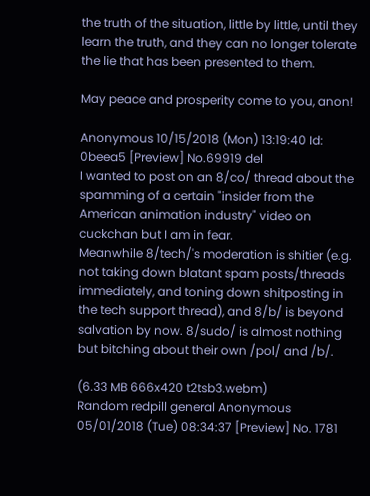the truth of the situation, little by little, until they learn the truth, and they can no longer tolerate the lie that has been presented to them.

May peace and prosperity come to you, anon!

Anonymous 10/15/2018 (Mon) 13:19:40 Id: 0beea5 [Preview] No.69919 del
I wanted to post on an 8/co/ thread about the spamming of a certain "insider from the American animation industry" video on cuckchan but I am in fear.
Meanwhile 8/tech/'s moderation is shitier (e.g. not taking down blatant spam posts/threads immediately, and toning down shitposting in the tech support thread), and 8/b/ is beyond salvation by now. 8/sudo/ is almost nothing but bitching about their own /pol/ and /b/.

(6.33 MB 666x420 t2tsb3.webm)
Random redpill general Anonymous 05/01/2018 (Tue) 08:34:37 [Preview] No. 1781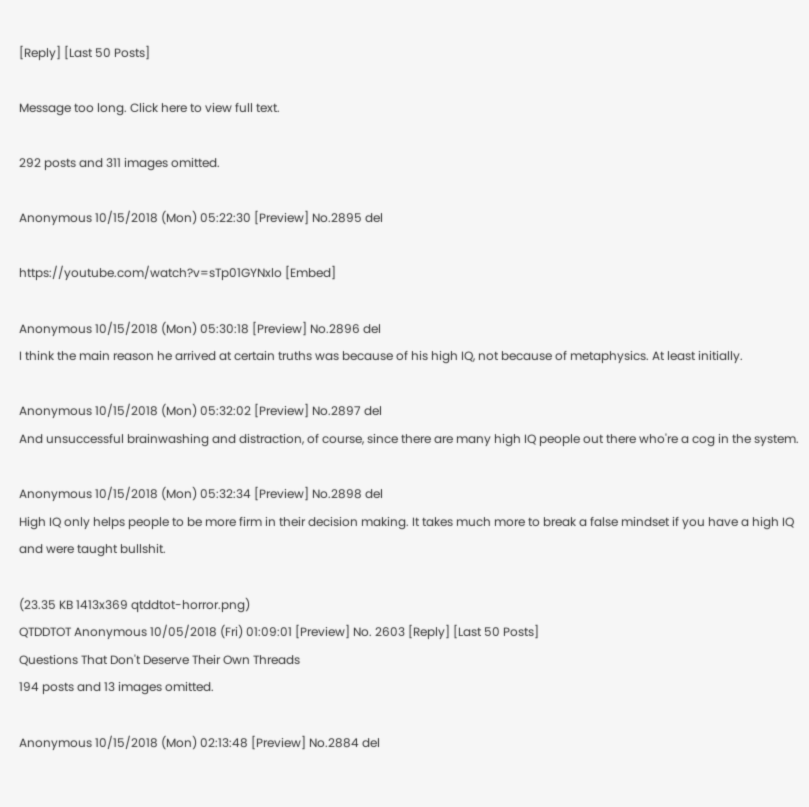[Reply] [Last 50 Posts]

Message too long. Click here to view full text.

292 posts and 311 images omitted.

Anonymous 10/15/2018 (Mon) 05:22:30 [Preview] No.2895 del

https://youtube.com/watch?v=sTp01GYNxlo [Embed]

Anonymous 10/15/2018 (Mon) 05:30:18 [Preview] No.2896 del
I think the main reason he arrived at certain truths was because of his high IQ, not because of metaphysics. At least initially.

Anonymous 10/15/2018 (Mon) 05:32:02 [Preview] No.2897 del
And unsuccessful brainwashing and distraction, of course, since there are many high IQ people out there who're a cog in the system.

Anonymous 10/15/2018 (Mon) 05:32:34 [Preview] No.2898 del
High IQ only helps people to be more firm in their decision making. It takes much more to break a false mindset if you have a high IQ and were taught bullshit.

(23.35 KB 1413x369 qtddtot-horror.png)
QTDDTOT Anonymous 10/05/2018 (Fri) 01:09:01 [Preview] No. 2603 [Reply] [Last 50 Posts]
Questions That Don't Deserve Their Own Threads
194 posts and 13 images omitted.

Anonymous 10/15/2018 (Mon) 02:13:48 [Preview] No.2884 del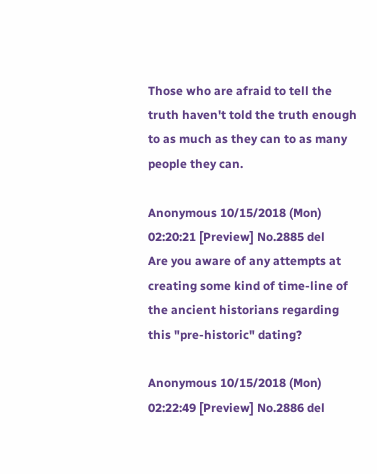Those who are afraid to tell the truth haven't told the truth enough to as much as they can to as many people they can.

Anonymous 10/15/2018 (Mon) 02:20:21 [Preview] No.2885 del
Are you aware of any attempts at creating some kind of time-line of the ancient historians regarding this "pre-historic" dating?

Anonymous 10/15/2018 (Mon) 02:22:49 [Preview] No.2886 del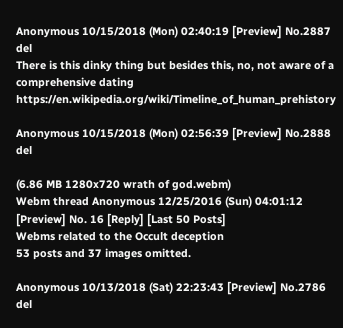Anonymous 10/15/2018 (Mon) 02:40:19 [Preview] No.2887 del
There is this dinky thing but besides this, no, not aware of a comprehensive dating https://en.wikipedia.org/wiki/Timeline_of_human_prehistory

Anonymous 10/15/2018 (Mon) 02:56:39 [Preview] No.2888 del

(6.86 MB 1280x720 wrath of god.webm)
Webm thread Anonymous 12/25/2016 (Sun) 04:01:12 [Preview] No. 16 [Reply] [Last 50 Posts]
Webms related to the Occult deception
53 posts and 37 images omitted.

Anonymous 10/13/2018 (Sat) 22:23:43 [Preview] No.2786 del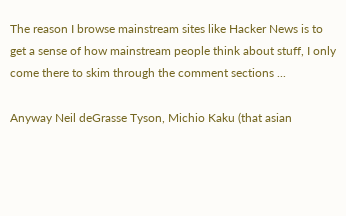The reason I browse mainstream sites like Hacker News is to get a sense of how mainstream people think about stuff, I only come there to skim through the comment sections ...

Anyway Neil deGrasse Tyson, Michio Kaku (that asian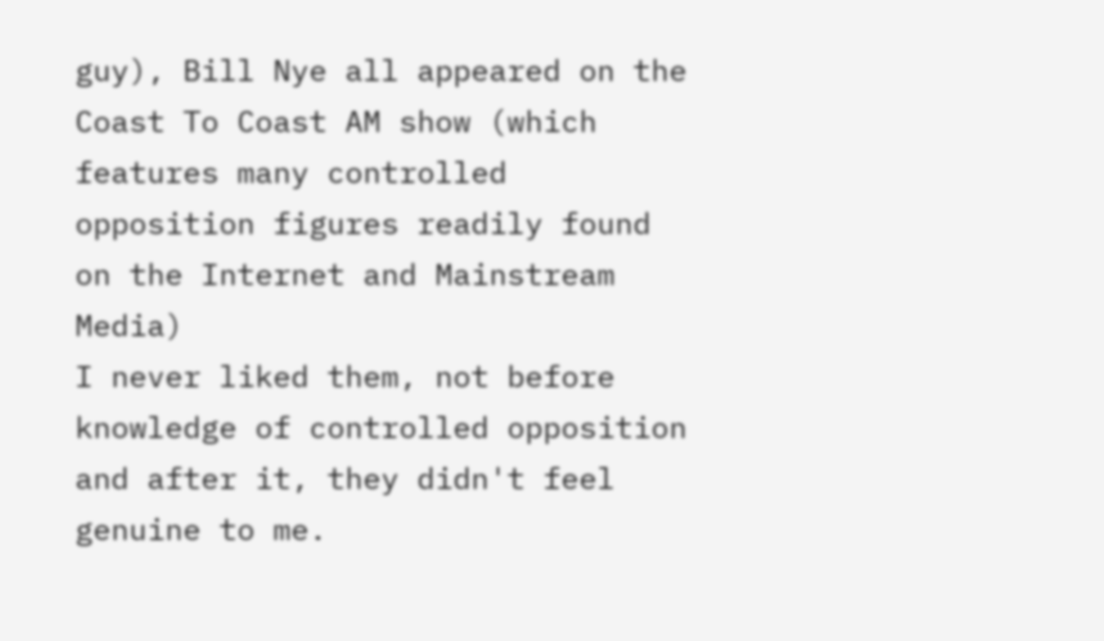guy), Bill Nye all appeared on the Coast To Coast AM show (which features many controlled opposition figures readily found on the Internet and Mainstream Media)
I never liked them, not before knowledge of controlled opposition and after it, they didn't feel genuine to me.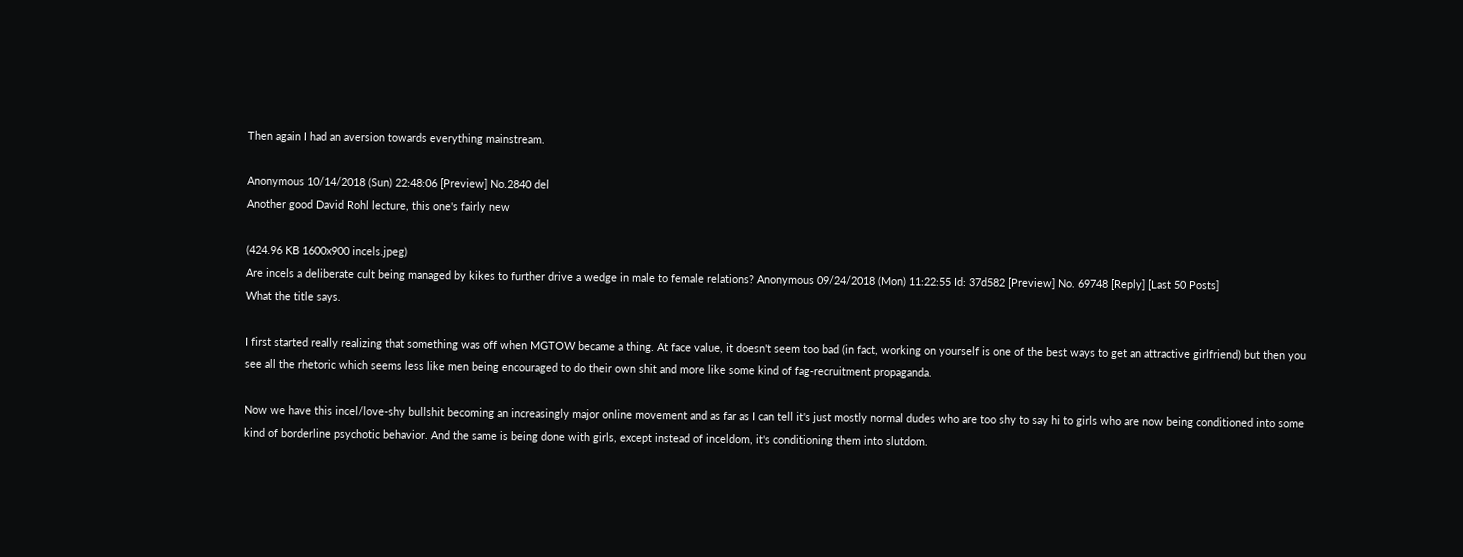Then again I had an aversion towards everything mainstream.

Anonymous 10/14/2018 (Sun) 22:48:06 [Preview] No.2840 del
Another good David Rohl lecture, this one's fairly new

(424.96 KB 1600x900 incels.jpeg)
Are incels a deliberate cult being managed by kikes to further drive a wedge in male to female relations? Anonymous 09/24/2018 (Mon) 11:22:55 Id: 37d582 [Preview] No. 69748 [Reply] [Last 50 Posts]
What the title says.

I first started really realizing that something was off when MGTOW became a thing. At face value, it doesn't seem too bad (in fact, working on yourself is one of the best ways to get an attractive girlfriend) but then you see all the rhetoric which seems less like men being encouraged to do their own shit and more like some kind of fag-recruitment propaganda.

Now we have this incel/love-shy bullshit becoming an increasingly major online movement and as far as I can tell it's just mostly normal dudes who are too shy to say hi to girls who are now being conditioned into some kind of borderline psychotic behavior. And the same is being done with girls, except instead of inceldom, it's conditioning them into slutdom.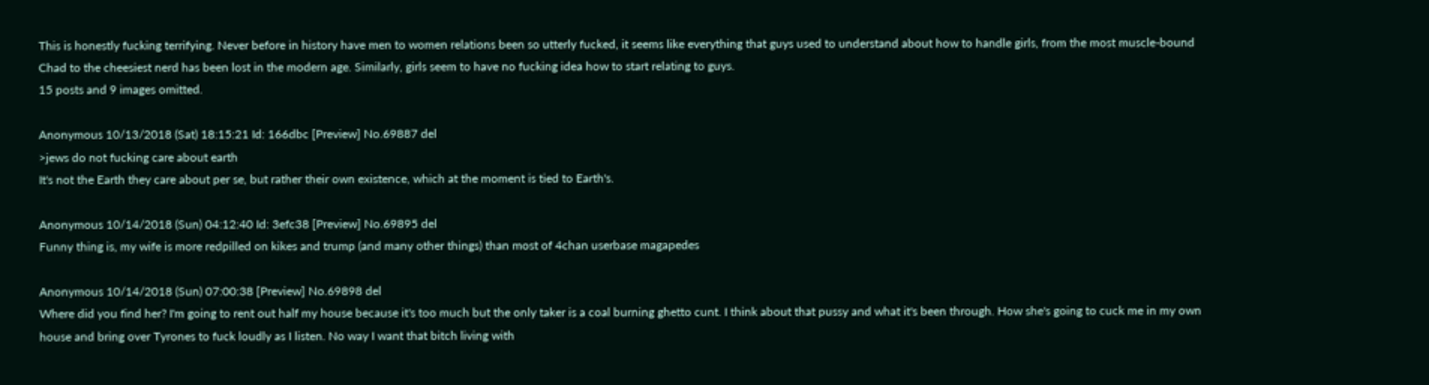This is honestly fucking terrifying. Never before in history have men to women relations been so utterly fucked, it seems like everything that guys used to understand about how to handle girls, from the most muscle-bound Chad to the cheesiest nerd has been lost in the modern age. Similarly, girls seem to have no fucking idea how to start relating to guys.
15 posts and 9 images omitted.

Anonymous 10/13/2018 (Sat) 18:15:21 Id: 166dbc [Preview] No.69887 del
>jews do not fucking care about earth
It's not the Earth they care about per se, but rather their own existence, which at the moment is tied to Earth's.

Anonymous 10/14/2018 (Sun) 04:12:40 Id: 3efc38 [Preview] No.69895 del
Funny thing is, my wife is more redpilled on kikes and trump (and many other things) than most of 4chan userbase magapedes

Anonymous 10/14/2018 (Sun) 07:00:38 [Preview] No.69898 del
Where did you find her? I'm going to rent out half my house because it's too much but the only taker is a coal burning ghetto cunt. I think about that pussy and what it's been through. How she's going to cuck me in my own house and bring over Tyrones to fuck loudly as I listen. No way I want that bitch living with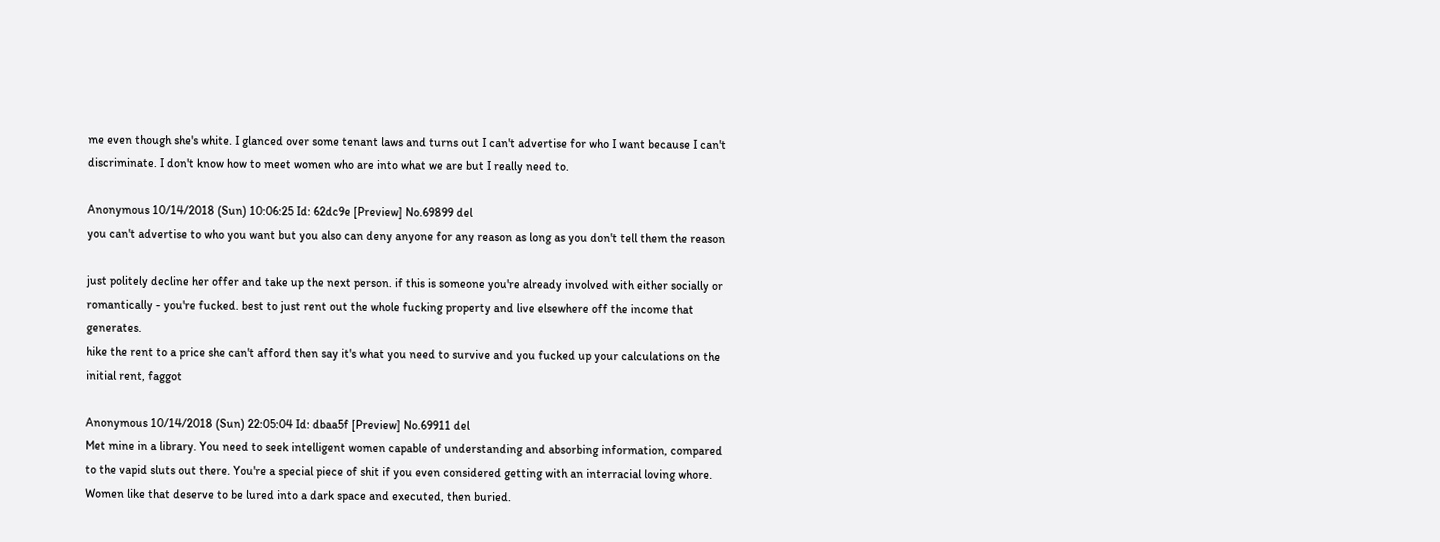me even though she's white. I glanced over some tenant laws and turns out I can't advertise for who I want because I can't discriminate. I don't know how to meet women who are into what we are but I really need to.

Anonymous 10/14/2018 (Sun) 10:06:25 Id: 62dc9e [Preview] No.69899 del
you can't advertise to who you want but you also can deny anyone for any reason as long as you don't tell them the reason

just politely decline her offer and take up the next person. if this is someone you're already involved with either socially or romantically - you're fucked. best to just rent out the whole fucking property and live elsewhere off the income that generates.
hike the rent to a price she can't afford then say it's what you need to survive and you fucked up your calculations on the initial rent, faggot

Anonymous 10/14/2018 (Sun) 22:05:04 Id: dbaa5f [Preview] No.69911 del
Met mine in a library. You need to seek intelligent women capable of understanding and absorbing information, compared to the vapid sluts out there. You're a special piece of shit if you even considered getting with an interracial loving whore. Women like that deserve to be lured into a dark space and executed, then buried.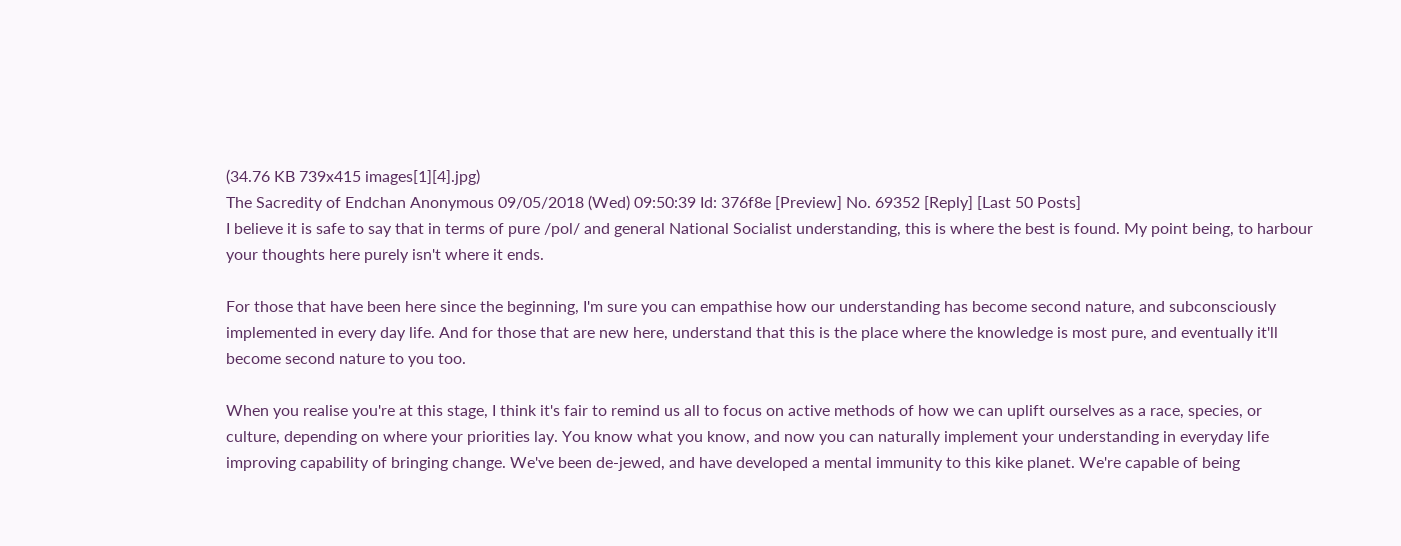(34.76 KB 739x415 images[1][4].jpg)
The Sacredity of Endchan Anonymous 09/05/2018 (Wed) 09:50:39 Id: 376f8e [Preview] No. 69352 [Reply] [Last 50 Posts]
I believe it is safe to say that in terms of pure /pol/ and general National Socialist understanding, this is where the best is found. My point being, to harbour your thoughts here purely isn't where it ends.

For those that have been here since the beginning, I'm sure you can empathise how our understanding has become second nature, and subconsciously implemented in every day life. And for those that are new here, understand that this is the place where the knowledge is most pure, and eventually it'll become second nature to you too.

When you realise you're at this stage, I think it's fair to remind us all to focus on active methods of how we can uplift ourselves as a race, species, or culture, depending on where your priorities lay. You know what you know, and now you can naturally implement your understanding in everyday life improving capability of bringing change. We've been de-jewed, and have developed a mental immunity to this kike planet. We're capable of being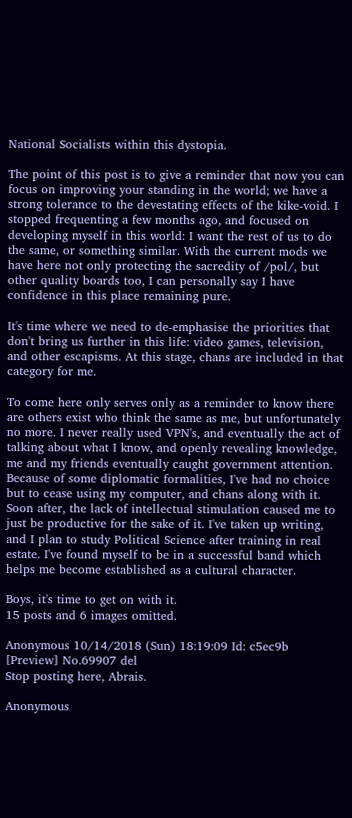National Socialists within this dystopia.

The point of this post is to give a reminder that now you can focus on improving your standing in the world; we have a strong tolerance to the devestating effects of the kike-void. I stopped frequenting a few months ago, and focused on developing myself in this world: I want the rest of us to do the same, or something similar. With the current mods we have here not only protecting the sacredity of /pol/, but other quality boards too, I can personally say I have confidence in this place remaining pure.

It's time where we need to de-emphasise the priorities that don't bring us further in this life: video games, television, and other escapisms. At this stage, chans are included in that category for me.

To come here only serves only as a reminder to know there are others exist who think the same as me, but unfortunately no more. I never really used VPN's, and eventually the act of talking about what I know, and openly revealing knowledge, me and my friends eventually caught government attention. Because of some diplomatic formalities, I've had no choice but to cease using my computer, and chans along with it. Soon after, the lack of intellectual stimulation caused me to just be productive for the sake of it. I've taken up writing, and I plan to study Political Science after training in real estate. I've found myself to be in a successful band which helps me become established as a cultural character.

Boys, it's time to get on with it.
15 posts and 6 images omitted.

Anonymous 10/14/2018 (Sun) 18:19:09 Id: c5ec9b [Preview] No.69907 del
Stop posting here, Abrais.

Anonymous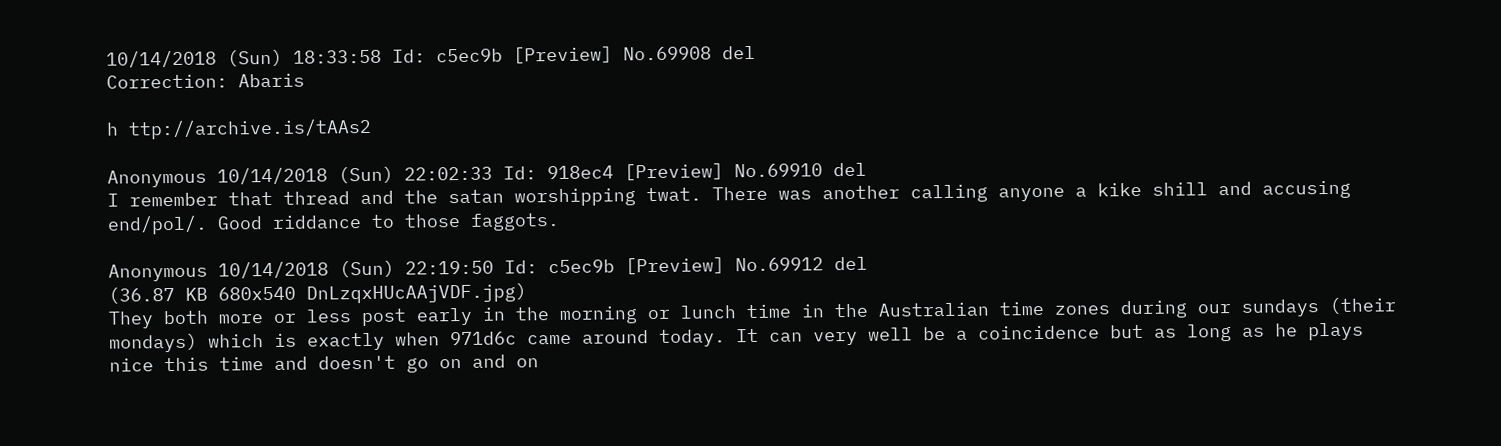10/14/2018 (Sun) 18:33:58 Id: c5ec9b [Preview] No.69908 del
Correction: Abaris

h ttp://archive.is/tAAs2

Anonymous 10/14/2018 (Sun) 22:02:33 Id: 918ec4 [Preview] No.69910 del
I remember that thread and the satan worshipping twat. There was another calling anyone a kike shill and accusing end/pol/. Good riddance to those faggots.

Anonymous 10/14/2018 (Sun) 22:19:50 Id: c5ec9b [Preview] No.69912 del
(36.87 KB 680x540 DnLzqxHUcAAjVDF.jpg)
They both more or less post early in the morning or lunch time in the Australian time zones during our sundays (their mondays) which is exactly when 971d6c came around today. It can very well be a coincidence but as long as he plays nice this time and doesn't go on and on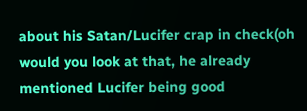about his Satan/Lucifer crap in check(oh would you look at that, he already mentioned Lucifer being good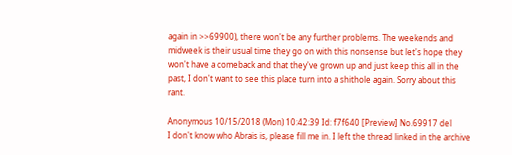again in >>69900), there won't be any further problems. The weekends and midweek is their usual time they go on with this nonsense but let's hope they won't have a comeback and that they've grown up and just keep this all in the past, I don't want to see this place turn into a shithole again. Sorry about this rant.

Anonymous 10/15/2018 (Mon) 10:42:39 Id: f7f640 [Preview] No.69917 del
I don't know who Abrais is, please fill me in. I left the thread linked in the archive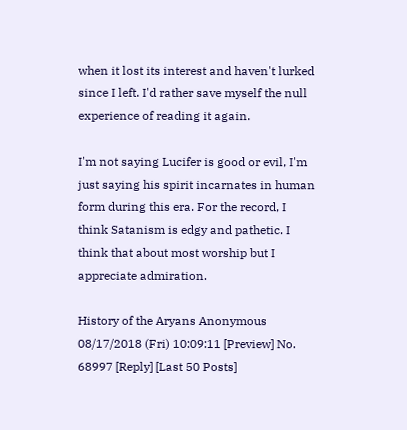when it lost its interest and haven't lurked since I left. I'd rather save myself the null experience of reading it again.

I'm not saying Lucifer is good or evil, I'm just saying his spirit incarnates in human form during this era. For the record, I think Satanism is edgy and pathetic. I think that about most worship but I appreciate admiration.

History of the Aryans Anonymous 08/17/2018 (Fri) 10:09:11 [Preview] No. 68997 [Reply] [Last 50 Posts]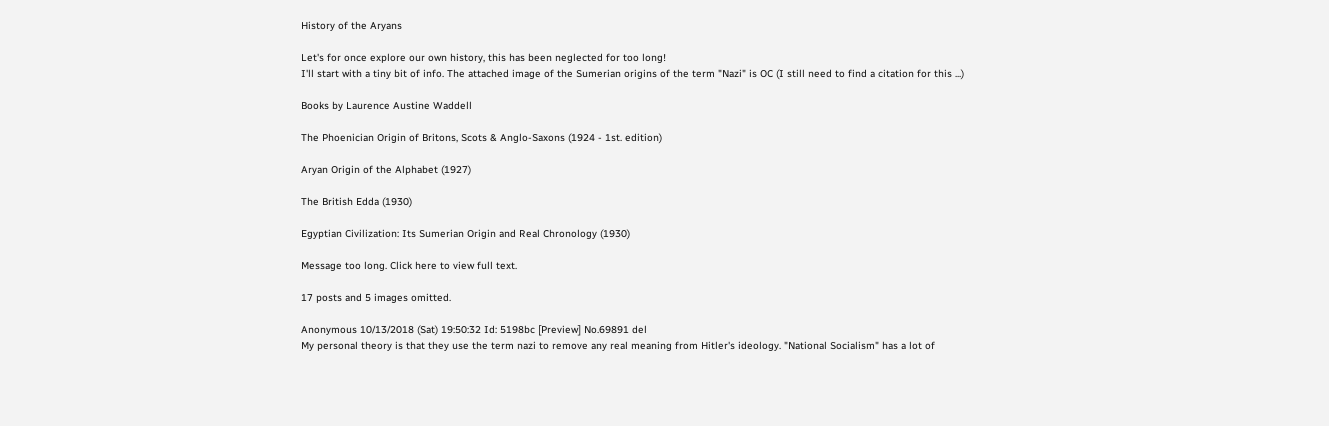History of the Aryans

Let's for once explore our own history, this has been neglected for too long!
I'll start with a tiny bit of info. The attached image of the Sumerian origins of the term "Nazi" is OC (I still need to find a citation for this ...)

Books by Laurence Austine Waddell

The Phoenician Origin of Britons, Scots & Anglo-Saxons (1924 - 1st. edition)

Aryan Origin of the Alphabet (1927)

The British Edda (1930)

Egyptian Civilization: Its Sumerian Origin and Real Chronology (1930)

Message too long. Click here to view full text.

17 posts and 5 images omitted.

Anonymous 10/13/2018 (Sat) 19:50:32 Id: 5198bc [Preview] No.69891 del
My personal theory is that they use the term nazi to remove any real meaning from Hitler's ideology. "National Socialism" has a lot of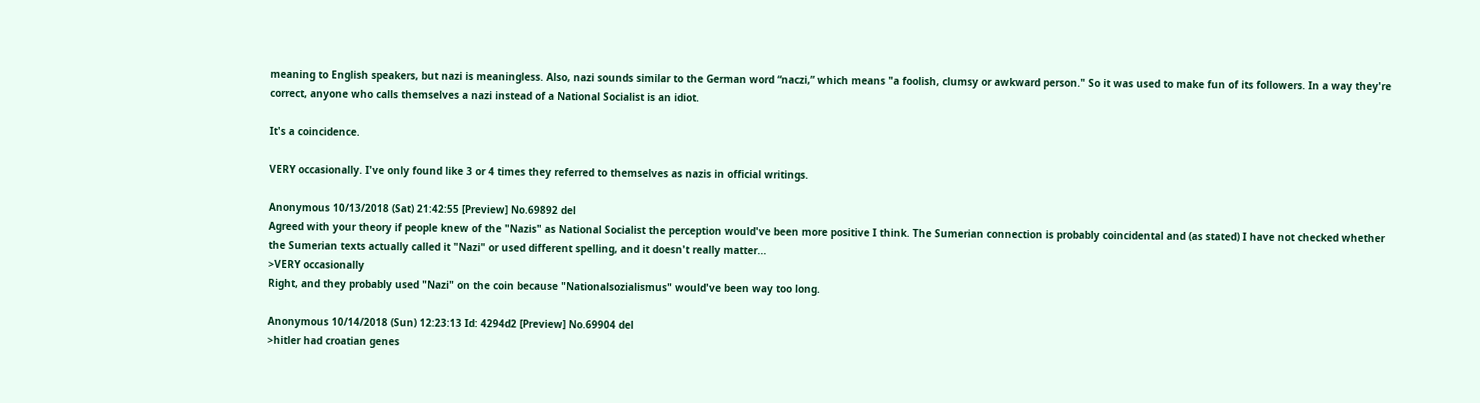meaning to English speakers, but nazi is meaningless. Also, nazi sounds similar to the German word “naczi,” which means "a foolish, clumsy or awkward person." So it was used to make fun of its followers. In a way they're correct, anyone who calls themselves a nazi instead of a National Socialist is an idiot.

It's a coincidence.

VERY occasionally. I've only found like 3 or 4 times they referred to themselves as nazis in official writings.

Anonymous 10/13/2018 (Sat) 21:42:55 [Preview] No.69892 del
Agreed with your theory if people knew of the "Nazis" as National Socialist the perception would've been more positive I think. The Sumerian connection is probably coincidental and (as stated) I have not checked whether the Sumerian texts actually called it "Nazi" or used different spelling, and it doesn't really matter...
>VERY occasionally
Right, and they probably used "Nazi" on the coin because "Nationalsozialismus" would've been way too long.

Anonymous 10/14/2018 (Sun) 12:23:13 Id: 4294d2 [Preview] No.69904 del
>hitler had croatian genes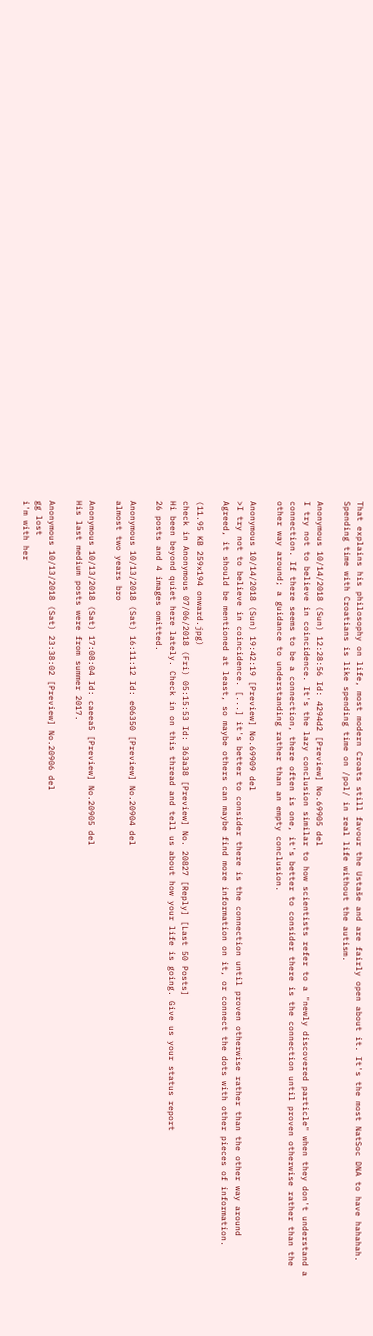That explains his philosophy on life, most modern Croats still favour the Ustaše and are fairly open about it. It's the most NatSoc DNA to have hahahah. Spending time with Croatians is like spending time on /pol/ in real life without the autism.

Anonymous 10/14/2018 (Sun) 12:28:56 Id: 4294d2 [Preview] No.69905 del
I try not to believe in coincidence. It's the lazy conclusion similar to how scientists refer to a "newly discovered particle" when they don't understand a connection. If there seems to be a connection, there often is one, it's better to consider there is the connection until proven otherwise rather than the other way around; a guidance to understanding rather than an empty conclusion.

Anonymous 10/14/2018 (Sun) 19:42:19 [Preview] No.69909 del
>I try not to believe in coincidence. [...] it's better to consider there is the connection until proven otherwise rather than the other way around
Agreed, it should be mentioned at least, so maybe others can maybe find more information on it, or connect the dots with other pieces of information.

(11.95 KB 259x194 onward.jpg)
check in Anonymous 07/06/2018 (Fri) 05:15:53 Id: 363a38 [Preview] No. 20827 [Reply] [Last 50 Posts]
Hi been beyond quiet here lately. Check in on this thread and tell us about how your life is going. Give us your status report
26 posts and 4 images omitted.

Anonymous 10/13/2018 (Sat) 16:11:12 Id: e06350 [Preview] No.20904 del
almost two years bro

Anonymous 10/13/2018 (Sat) 17:08:04 Id: caeea5 [Preview] No.20905 del
His last medium posts were from summer 2017.

Anonymous 10/13/2018 (Sat) 23:38:02 [Preview] No.20906 del
gg lost
i'm with her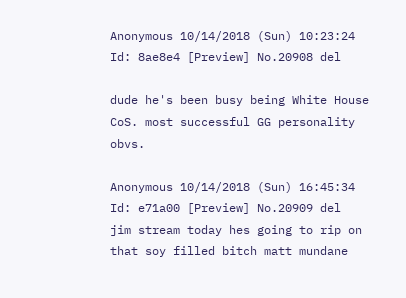Anonymous 10/14/2018 (Sun) 10:23:24 Id: 8ae8e4 [Preview] No.20908 del

dude he's been busy being White House CoS. most successful GG personality obvs.

Anonymous 10/14/2018 (Sun) 16:45:34 Id: e71a00 [Preview] No.20909 del
jim stream today hes going to rip on that soy filled bitch matt mundane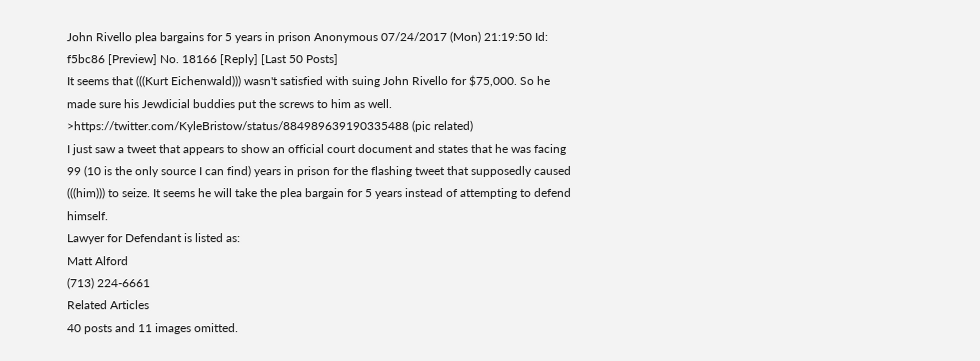John Rivello plea bargains for 5 years in prison Anonymous 07/24/2017 (Mon) 21:19:50 Id: f5bc86 [Preview] No. 18166 [Reply] [Last 50 Posts]
It seems that (((Kurt Eichenwald))) wasn't satisfied with suing John Rivello for $75,000. So he made sure his Jewdicial buddies put the screws to him as well.
>https://twitter.com/KyleBristow/status/884989639190335488 (pic related)
I just saw a tweet that appears to show an official court document and states that he was facing 99 (10 is the only source I can find) years in prison for the flashing tweet that supposedly caused (((him))) to seize. It seems he will take the plea bargain for 5 years instead of attempting to defend himself.
Lawyer for Defendant is listed as:
Matt Alford
(713) 224-6661
Related Articles
40 posts and 11 images omitted.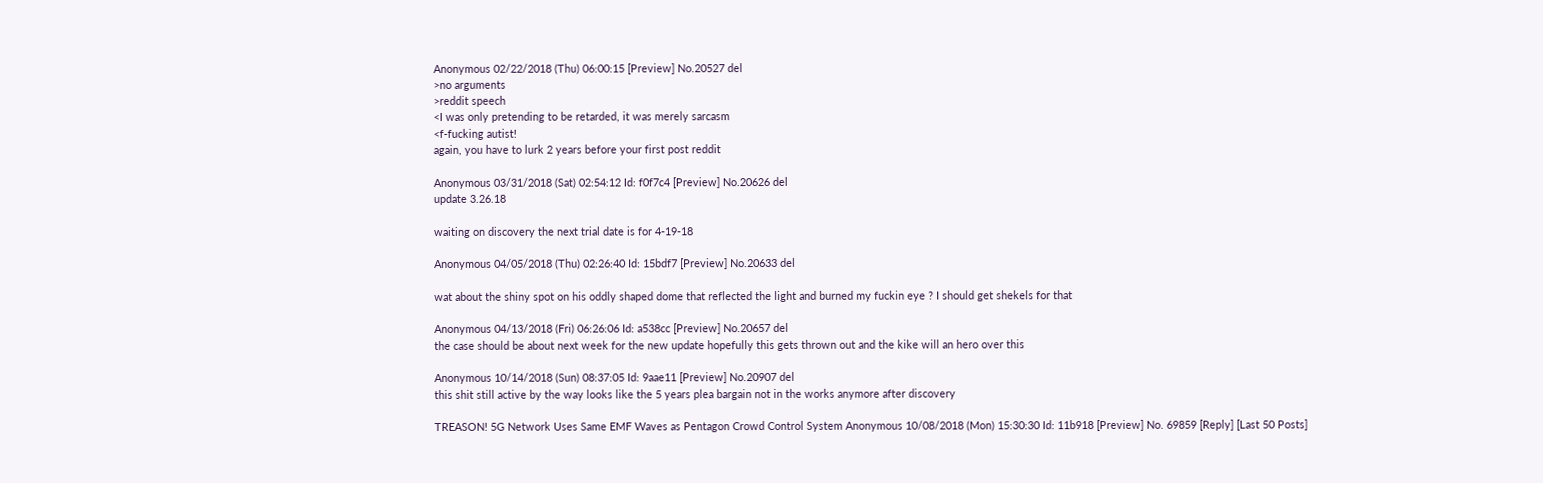Anonymous 02/22/2018 (Thu) 06:00:15 [Preview] No.20527 del
>no arguments
>reddit speech
<I was only pretending to be retarded, it was merely sarcasm
<f-fucking autist!
again, you have to lurk 2 years before your first post reddit

Anonymous 03/31/2018 (Sat) 02:54:12 Id: f0f7c4 [Preview] No.20626 del
update 3.26.18

waiting on discovery the next trial date is for 4-19-18

Anonymous 04/05/2018 (Thu) 02:26:40 Id: 15bdf7 [Preview] No.20633 del

wat about the shiny spot on his oddly shaped dome that reflected the light and burned my fuckin eye ? I should get shekels for that

Anonymous 04/13/2018 (Fri) 06:26:06 Id: a538cc [Preview] No.20657 del
the case should be about next week for the new update hopefully this gets thrown out and the kike will an hero over this

Anonymous 10/14/2018 (Sun) 08:37:05 Id: 9aae11 [Preview] No.20907 del
this shit still active by the way looks like the 5 years plea bargain not in the works anymore after discovery

TREASON! 5G Network Uses Same EMF Waves as Pentagon Crowd Control System Anonymous 10/08/2018 (Mon) 15:30:30 Id: 11b918 [Preview] No. 69859 [Reply] [Last 50 Posts]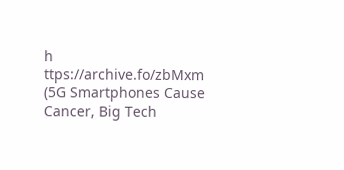h ttps://archive.fo/zbMxm (5G Smartphones Cause Cancer, Big Tech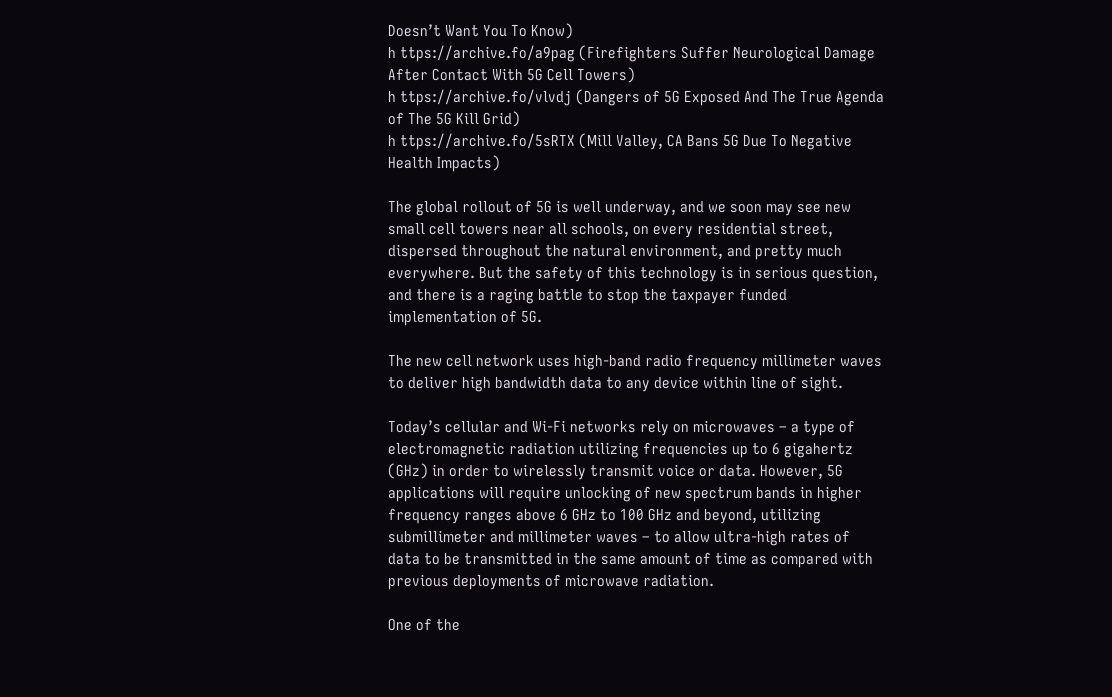Doesn’t Want You To Know)
h ttps://archive.fo/a9pag (Firefighters Suffer Neurological Damage After Contact With 5G Cell Towers)
h ttps://archive.fo/vlvdj (Dangers of 5G Exposed And The True Agenda of The 5G Kill Grid)
h ttps://archive.fo/5sRTX (Mill Valley, CA Bans 5G Due To Negative Health Impacts)

The global rollout of 5G is well underway, and we soon may see new small cell towers near all schools, on every residential street, dispersed throughout the natural environment, and pretty much everywhere. But the safety of this technology is in serious question, and there is a raging battle to stop the taxpayer funded implementation of 5G.

The new cell network uses high-band radio frequency millimeter waves to deliver high bandwidth data to any device within line of sight.

Today’s cellular and Wi-Fi networks rely on microwaves – a type of electromagnetic radiation utilizing frequencies up to 6 gigahertz (GHz) in order to wirelessly transmit voice or data. However, 5G applications will require unlocking of new spectrum bands in higher frequency ranges above 6 GHz to 100 GHz and beyond, utilizing submillimeter and millimeter waves – to allow ultra-high rates of data to be transmitted in the same amount of time as compared with previous deployments of microwave radiation.

One of the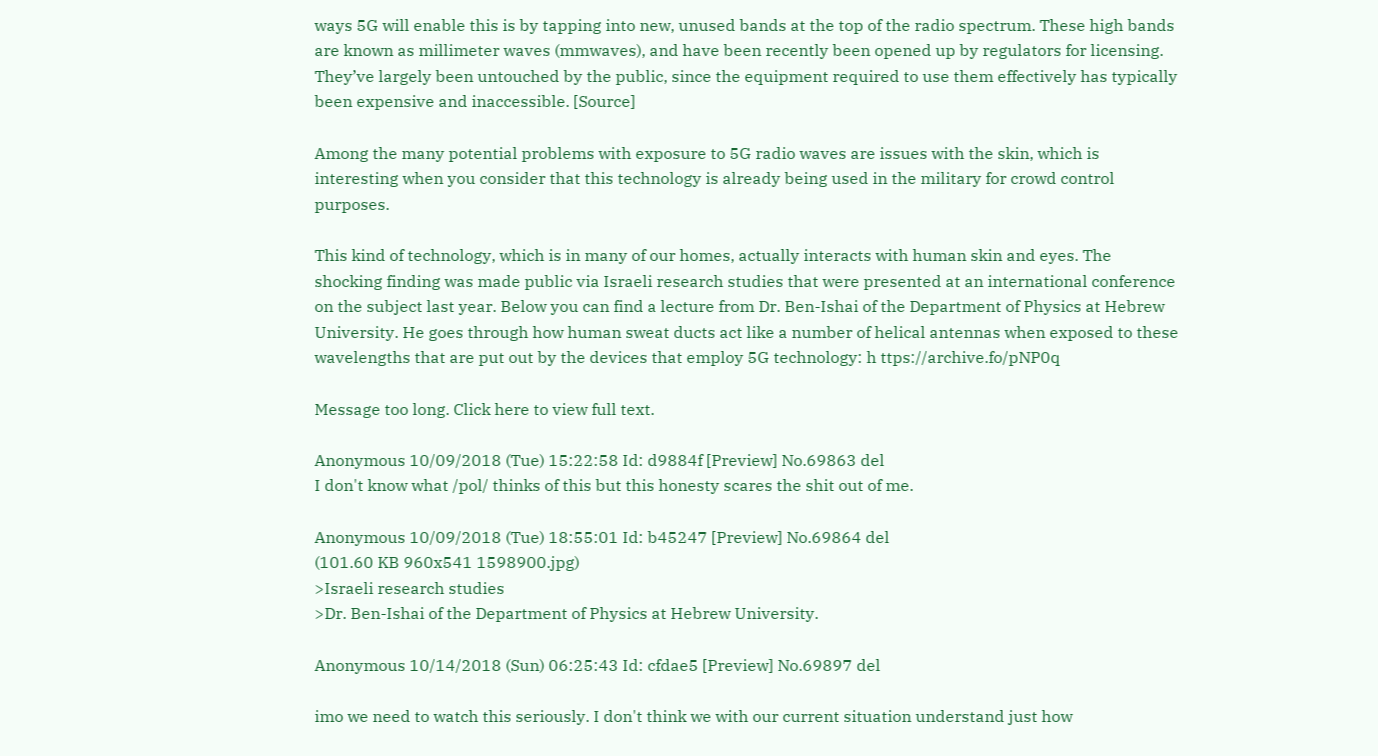ways 5G will enable this is by tapping into new, unused bands at the top of the radio spectrum. These high bands are known as millimeter waves (mmwaves), and have been recently been opened up by regulators for licensing. They’ve largely been untouched by the public, since the equipment required to use them effectively has typically been expensive and inaccessible. [Source]

Among the many potential problems with exposure to 5G radio waves are issues with the skin, which is interesting when you consider that this technology is already being used in the military for crowd control purposes.

This kind of technology, which is in many of our homes, actually interacts with human skin and eyes. The shocking finding was made public via Israeli research studies that were presented at an international conference on the subject last year. Below you can find a lecture from Dr. Ben-Ishai of the Department of Physics at Hebrew University. He goes through how human sweat ducts act like a number of helical antennas when exposed to these wavelengths that are put out by the devices that employ 5G technology: h ttps://archive.fo/pNP0q

Message too long. Click here to view full text.

Anonymous 10/09/2018 (Tue) 15:22:58 Id: d9884f [Preview] No.69863 del
I don't know what /pol/ thinks of this but this honesty scares the shit out of me.

Anonymous 10/09/2018 (Tue) 18:55:01 Id: b45247 [Preview] No.69864 del
(101.60 KB 960x541 1598900.jpg)
>Israeli research studies
>Dr. Ben-Ishai of the Department of Physics at Hebrew University.

Anonymous 10/14/2018 (Sun) 06:25:43 Id: cfdae5 [Preview] No.69897 del

imo we need to watch this seriously. I don't think we with our current situation understand just how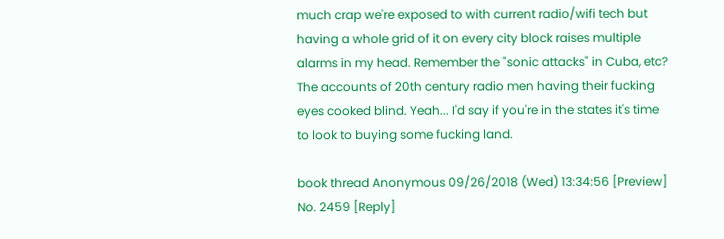much crap we're exposed to with current radio/wifi tech but having a whole grid of it on every city block raises multiple alarms in my head. Remember the "sonic attacks" in Cuba, etc? The accounts of 20th century radio men having their fucking eyes cooked blind. Yeah... I'd say if you're in the states it's time to look to buying some fucking land.

book thread Anonymous 09/26/2018 (Wed) 13:34:56 [Preview] No. 2459 [Reply]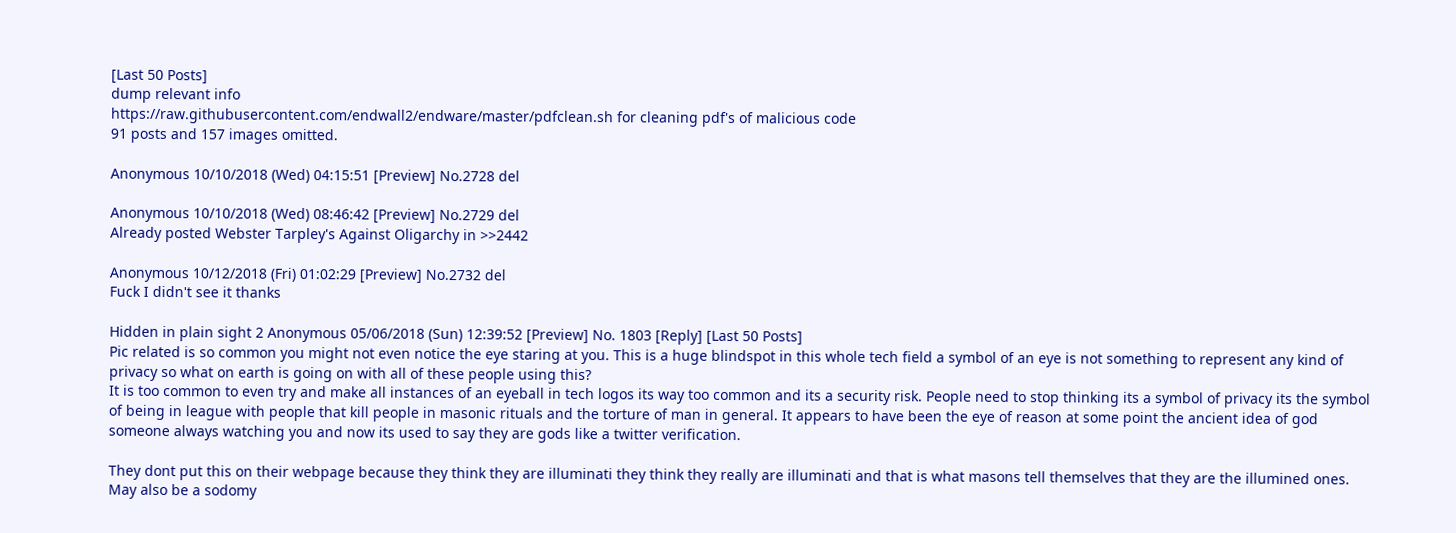[Last 50 Posts]
dump relevant info
https://raw.githubusercontent.com/endwall2/endware/master/pdfclean.sh for cleaning pdf's of malicious code
91 posts and 157 images omitted.

Anonymous 10/10/2018 (Wed) 04:15:51 [Preview] No.2728 del

Anonymous 10/10/2018 (Wed) 08:46:42 [Preview] No.2729 del
Already posted Webster Tarpley's Against Oligarchy in >>2442

Anonymous 10/12/2018 (Fri) 01:02:29 [Preview] No.2732 del
Fuck I didn't see it thanks

Hidden in plain sight 2 Anonymous 05/06/2018 (Sun) 12:39:52 [Preview] No. 1803 [Reply] [Last 50 Posts]
Pic related is so common you might not even notice the eye staring at you. This is a huge blindspot in this whole tech field a symbol of an eye is not something to represent any kind of privacy so what on earth is going on with all of these people using this?
It is too common to even try and make all instances of an eyeball in tech logos its way too common and its a security risk. People need to stop thinking its a symbol of privacy its the symbol of being in league with people that kill people in masonic rituals and the torture of man in general. It appears to have been the eye of reason at some point the ancient idea of god someone always watching you and now its used to say they are gods like a twitter verification.

They dont put this on their webpage because they think they are illuminati they think they really are illuminati and that is what masons tell themselves that they are the illumined ones. May also be a sodomy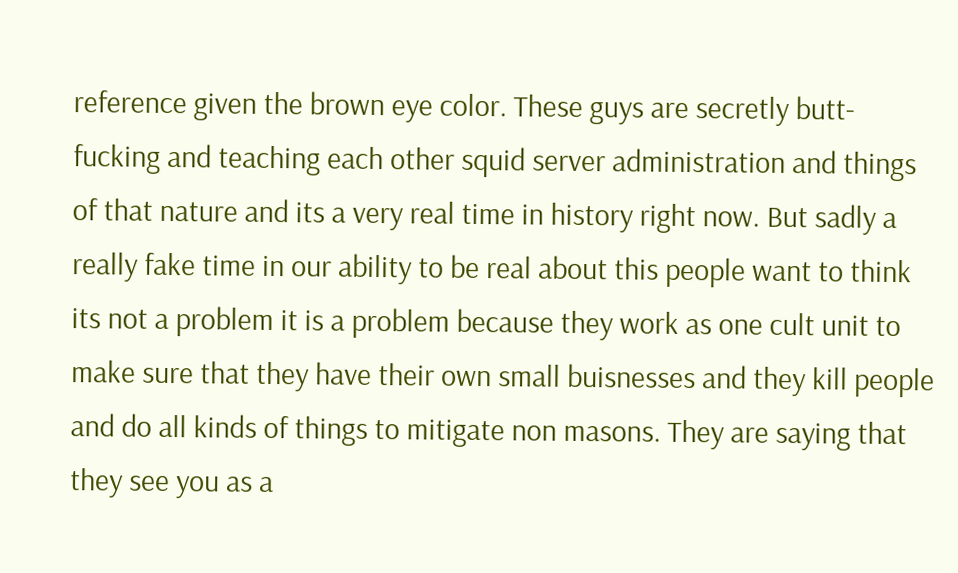reference given the brown eye color. These guys are secretly butt-fucking and teaching each other squid server administration and things of that nature and its a very real time in history right now. But sadly a really fake time in our ability to be real about this people want to think its not a problem it is a problem because they work as one cult unit to make sure that they have their own small buisnesses and they kill people and do all kinds of things to mitigate non masons. They are saying that they see you as a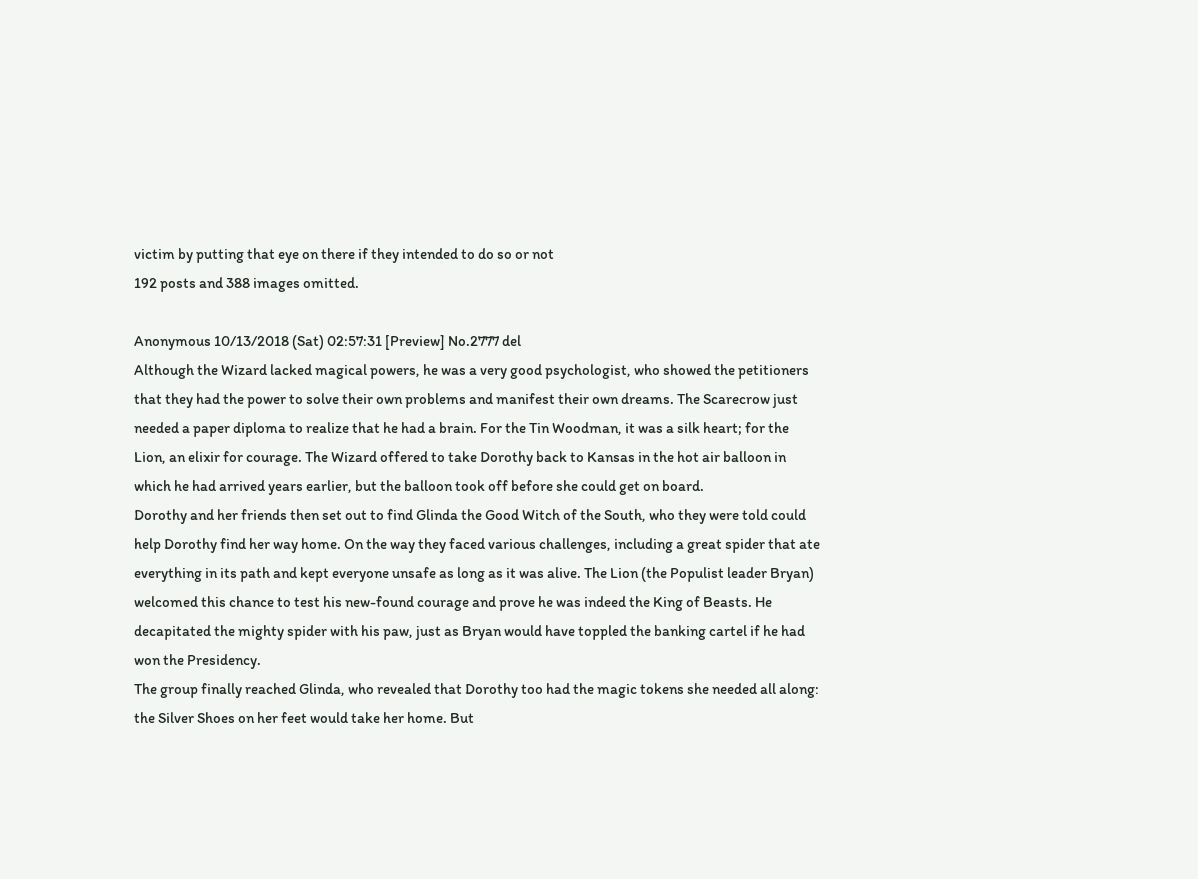victim by putting that eye on there if they intended to do so or not
192 posts and 388 images omitted.

Anonymous 10/13/2018 (Sat) 02:57:31 [Preview] No.2777 del
Although the Wizard lacked magical powers, he was a very good psychologist, who showed the petitioners that they had the power to solve their own problems and manifest their own dreams. The Scarecrow just needed a paper diploma to realize that he had a brain. For the Tin Woodman, it was a silk heart; for the Lion, an elixir for courage. The Wizard offered to take Dorothy back to Kansas in the hot air balloon in which he had arrived years earlier, but the balloon took off before she could get on board.
Dorothy and her friends then set out to find Glinda the Good Witch of the South, who they were told could help Dorothy find her way home. On the way they faced various challenges, including a great spider that ate everything in its path and kept everyone unsafe as long as it was alive. The Lion (the Populist leader Bryan) welcomed this chance to test his new-found courage and prove he was indeed the King of Beasts. He decapitated the mighty spider with his paw, just as Bryan would have toppled the banking cartel if he had won the Presidency.
The group finally reached Glinda, who revealed that Dorothy too had the magic tokens she needed all along: the Silver Shoes on her feet would take her home. But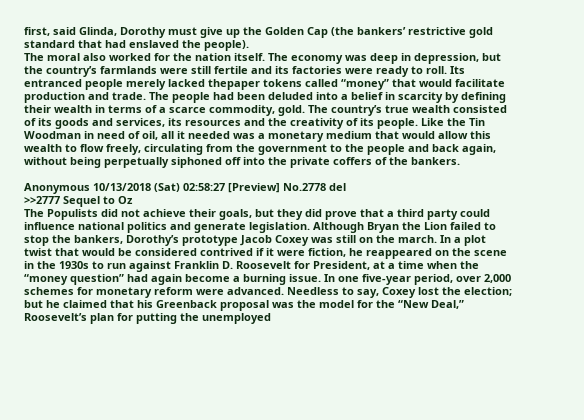first, said Glinda, Dorothy must give up the Golden Cap (the bankers’ restrictive gold standard that had enslaved the people).
The moral also worked for the nation itself. The economy was deep in depression, but the country’s farmlands were still fertile and its factories were ready to roll. Its entranced people merely lacked thepaper tokens called “money” that would facilitate production and trade. The people had been deluded into a belief in scarcity by defining their wealth in terms of a scarce commodity, gold. The country’s true wealth consisted of its goods and services, its resources and the creativity of its people. Like the Tin Woodman in need of oil, all it needed was a monetary medium that would allow this wealth to flow freely, circulating from the government to the people and back again, without being perpetually siphoned off into the private coffers of the bankers.

Anonymous 10/13/2018 (Sat) 02:58:27 [Preview] No.2778 del
>>2777 Sequel to Oz
The Populists did not achieve their goals, but they did prove that a third party could influence national politics and generate legislation. Although Bryan the Lion failed to stop the bankers, Dorothy’s prototype Jacob Coxey was still on the march. In a plot twist that would be considered contrived if it were fiction, he reappeared on the scene in the 1930s to run against Franklin D. Roosevelt for President, at a time when the “money question” had again become a burning issue. In one five-year period, over 2,000 schemes for monetary reform were advanced. Needless to say, Coxey lost the election; but he claimed that his Greenback proposal was the model for the “New Deal,” Roosevelt’s plan for putting the unemployed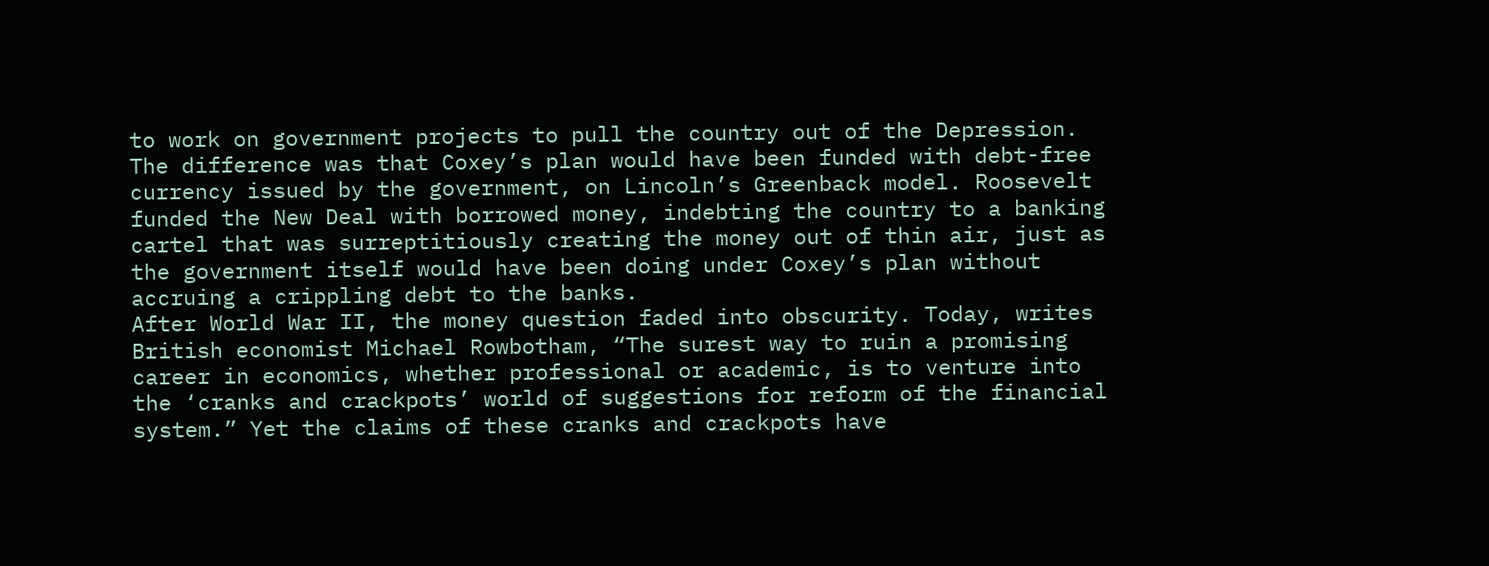to work on government projects to pull the country out of the Depression. The difference was that Coxey’s plan would have been funded with debt-free currency issued by the government, on Lincoln’s Greenback model. Roosevelt funded the New Deal with borrowed money, indebting the country to a banking cartel that was surreptitiously creating the money out of thin air, just as the government itself would have been doing under Coxey’s plan without accruing a crippling debt to the banks.
After World War II, the money question faded into obscurity. Today, writes British economist Michael Rowbotham, “The surest way to ruin a promising career in economics, whether professional or academic, is to venture into the ‘cranks and crackpots’ world of suggestions for reform of the financial system.” Yet the claims of these cranks and crackpots have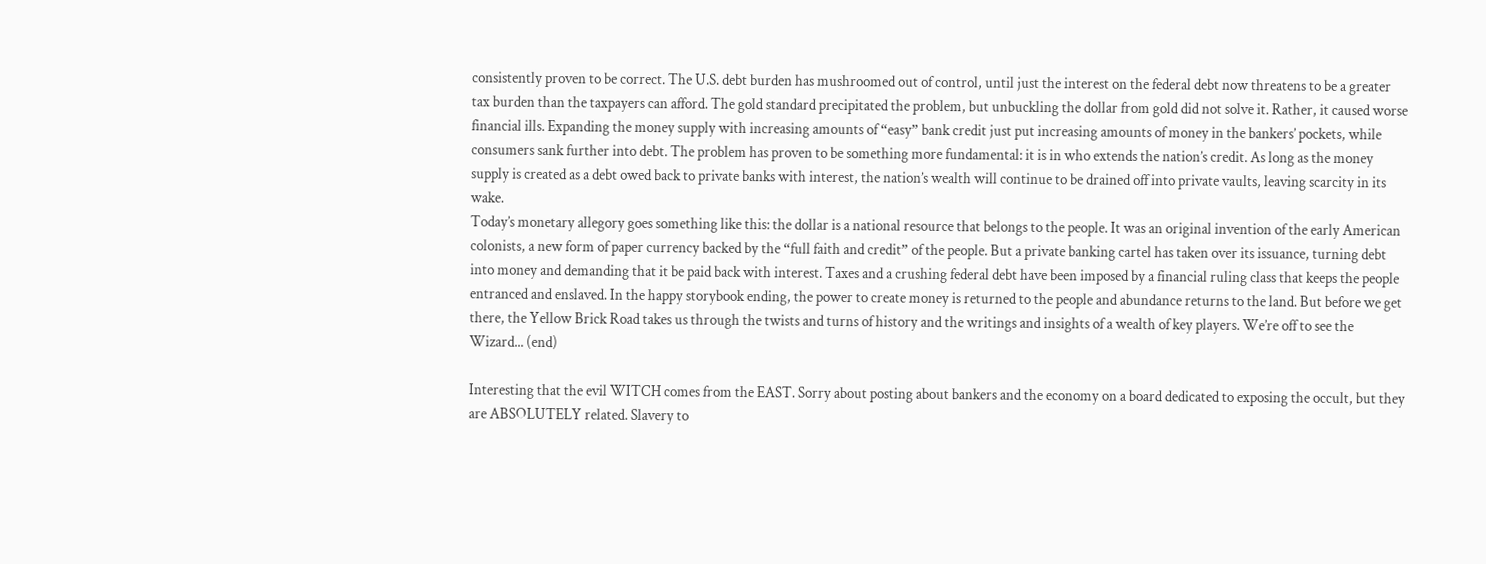consistently proven to be correct. The U.S. debt burden has mushroomed out of control, until just the interest on the federal debt now threatens to be a greater tax burden than the taxpayers can afford. The gold standard precipitated the problem, but unbuckling the dollar from gold did not solve it. Rather, it caused worse financial ills. Expanding the money supply with increasing amounts of “easy” bank credit just put increasing amounts of money in the bankers’ pockets, while consumers sank further into debt. The problem has proven to be something more fundamental: it is in who extends the nation’s credit. As long as the money supply is created as a debt owed back to private banks with interest, the nation’s wealth will continue to be drained off into private vaults, leaving scarcity in its wake.
Today’s monetary allegory goes something like this: the dollar is a national resource that belongs to the people. It was an original invention of the early American colonists, a new form of paper currency backed by the “full faith and credit” of the people. But a private banking cartel has taken over its issuance, turning debt into money and demanding that it be paid back with interest. Taxes and a crushing federal debt have been imposed by a financial ruling class that keeps the people entranced and enslaved. In the happy storybook ending, the power to create money is returned to the people and abundance returns to the land. But before we get there, the Yellow Brick Road takes us through the twists and turns of history and the writings and insights of a wealth of key players. We’re off to see the Wizard... (end)

Interesting that the evil WITCH comes from the EAST. Sorry about posting about bankers and the economy on a board dedicated to exposing the occult, but they are ABSOLUTELY related. Slavery to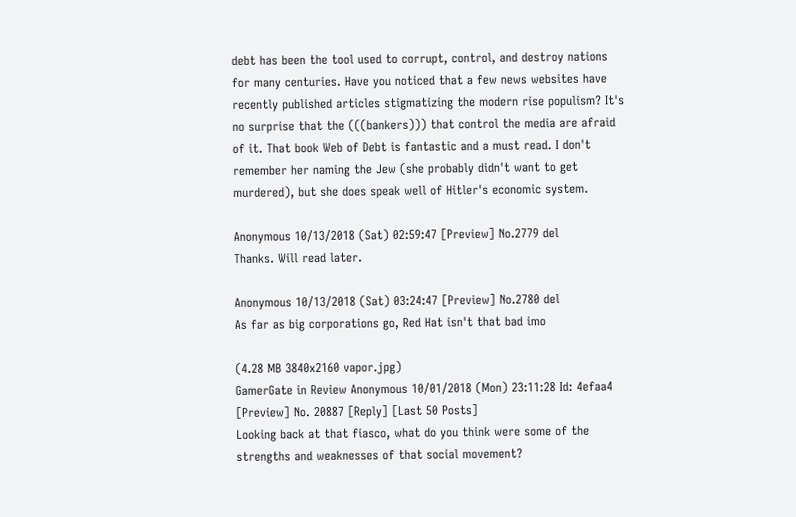debt has been the tool used to corrupt, control, and destroy nations for many centuries. Have you noticed that a few news websites have recently published articles stigmatizing the modern rise populism? It's no surprise that the (((bankers))) that control the media are afraid of it. That book Web of Debt is fantastic and a must read. I don't remember her naming the Jew (she probably didn't want to get murdered), but she does speak well of Hitler's economic system.

Anonymous 10/13/2018 (Sat) 02:59:47 [Preview] No.2779 del
Thanks. Will read later.

Anonymous 10/13/2018 (Sat) 03:24:47 [Preview] No.2780 del
As far as big corporations go, Red Hat isn't that bad imo

(4.28 MB 3840x2160 vapor.jpg)
GamerGate in Review Anonymous 10/01/2018 (Mon) 23:11:28 Id: 4efaa4 [Preview] No. 20887 [Reply] [Last 50 Posts]
Looking back at that fiasco, what do you think were some of the strengths and weaknesses of that social movement?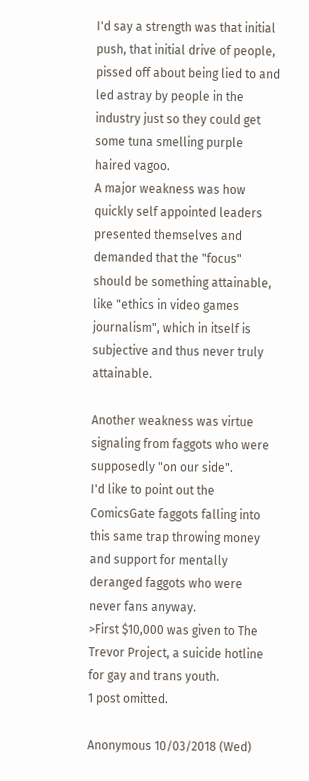I'd say a strength was that initial push, that initial drive of people, pissed off about being lied to and led astray by people in the industry just so they could get some tuna smelling purple haired vagoo.
A major weakness was how quickly self appointed leaders presented themselves and demanded that the "focus" should be something attainable, like "ethics in video games journalism", which in itself is subjective and thus never truly attainable.

Another weakness was virtue signaling from faggots who were supposedly "on our side".
I'd like to point out the ComicsGate faggots falling into this same trap throwing money and support for mentally deranged faggots who were never fans anyway.
>First $10,000 was given to The Trevor Project, a suicide hotline for gay and trans youth.
1 post omitted.

Anonymous 10/03/2018 (Wed)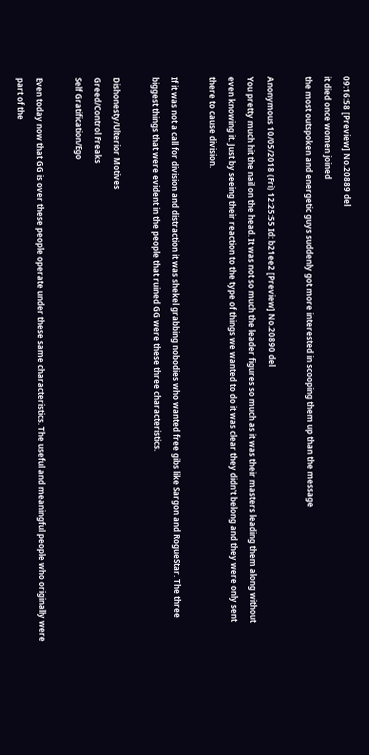09:16:58 [Preview] No.20889 del
it died once women joined
the most outspoken and energetic guys suddenly got more interested in scooping them up than the message

Anonymous 10/05/2018 (Fri) 12:25:55 Id: b21ee2 [Preview] No.20890 del
You pretty much hit the nail on the head. It was not so much the leader figures so much as it was their masters leading them along without even knowing it. Just by seeing their reaction to the type of things we wanted to do it was clear they didn't belong and they were only sent there to cause division.

If it was not a call for division and distraction it was shekel grabbing nobodies who wanted free gibs like Sargon and RogueStar. The three biggest things that were evident in the people that ruined GG were these three characteristics.

Dishonesty/Ulterior Motives
Greed/Control Freaks
Self Gratification/Ego

Even today now that GG is over these people operate under these same characteristics. The useful and meaningful people who originally were part of the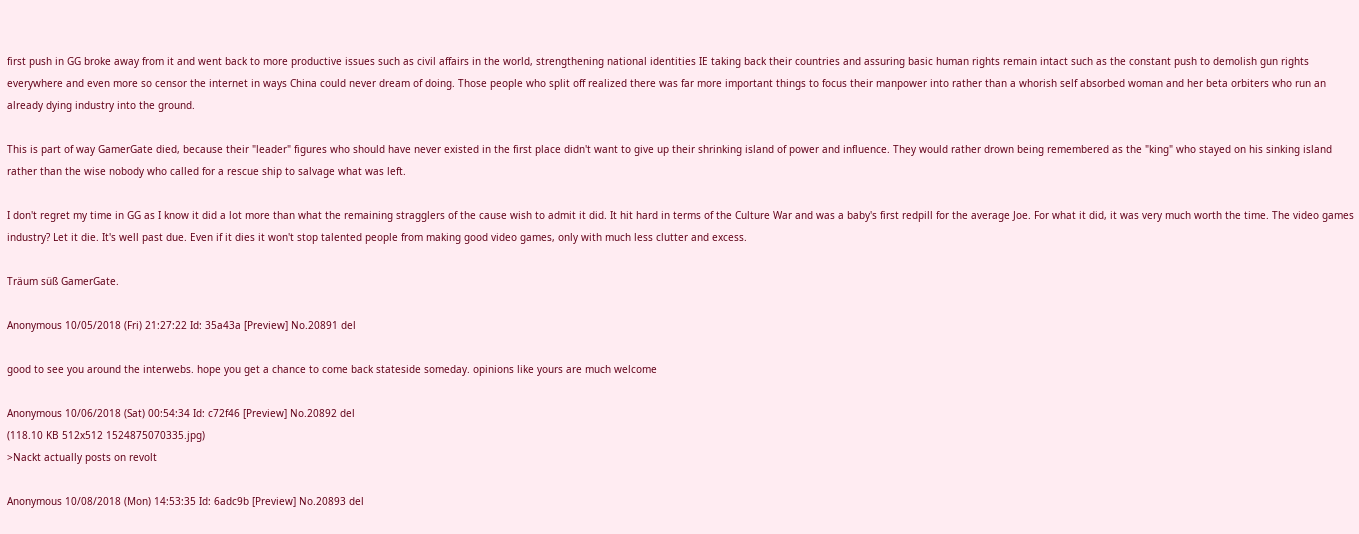first push in GG broke away from it and went back to more productive issues such as civil affairs in the world, strengthening national identities IE taking back their countries and assuring basic human rights remain intact such as the constant push to demolish gun rights everywhere and even more so censor the internet in ways China could never dream of doing. Those people who split off realized there was far more important things to focus their manpower into rather than a whorish self absorbed woman and her beta orbiters who run an already dying industry into the ground.

This is part of way GamerGate died, because their "leader" figures who should have never existed in the first place didn't want to give up their shrinking island of power and influence. They would rather drown being remembered as the "king" who stayed on his sinking island rather than the wise nobody who called for a rescue ship to salvage what was left.

I don't regret my time in GG as I know it did a lot more than what the remaining stragglers of the cause wish to admit it did. It hit hard in terms of the Culture War and was a baby's first redpill for the average Joe. For what it did, it was very much worth the time. The video games industry? Let it die. It's well past due. Even if it dies it won't stop talented people from making good video games, only with much less clutter and excess.

Träum süß GamerGate.

Anonymous 10/05/2018 (Fri) 21:27:22 Id: 35a43a [Preview] No.20891 del

good to see you around the interwebs. hope you get a chance to come back stateside someday. opinions like yours are much welcome

Anonymous 10/06/2018 (Sat) 00:54:34 Id: c72f46 [Preview] No.20892 del
(118.10 KB 512x512 1524875070335.jpg)
>Nackt actually posts on revolt

Anonymous 10/08/2018 (Mon) 14:53:35 Id: 6adc9b [Preview] No.20893 del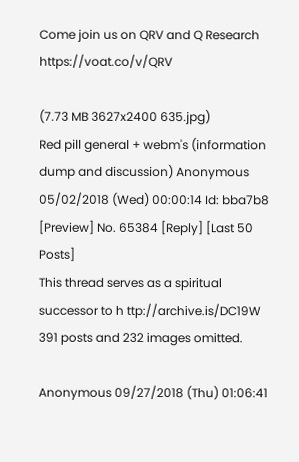Come join us on QRV and Q Research https://voat.co/v/QRV

(7.73 MB 3627x2400 635.jpg)
Red pill general + webm's (information dump and discussion) Anonymous 05/02/2018 (Wed) 00:00:14 Id: bba7b8 [Preview] No. 65384 [Reply] [Last 50 Posts]
This thread serves as a spiritual successor to h ttp://archive.is/DC19W
391 posts and 232 images omitted.

Anonymous 09/27/2018 (Thu) 01:06:41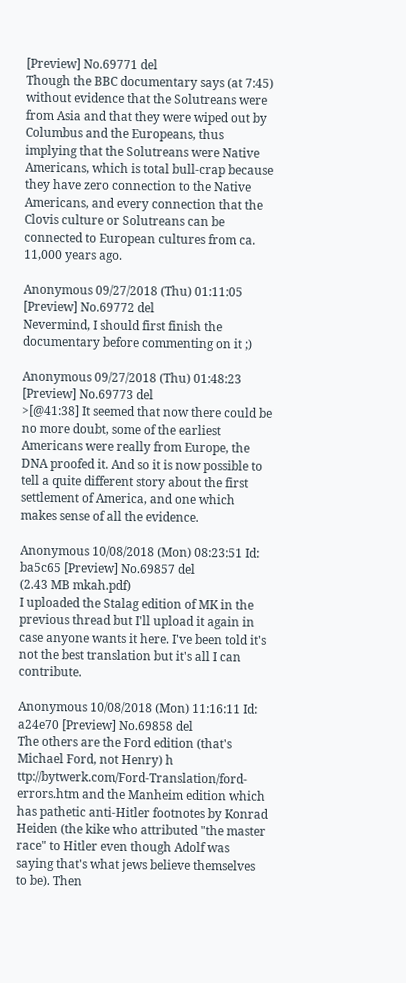[Preview] No.69771 del
Though the BBC documentary says (at 7:45) without evidence that the Solutreans were from Asia and that they were wiped out by Columbus and the Europeans, thus implying that the Solutreans were Native Americans, which is total bull-crap because they have zero connection to the Native Americans, and every connection that the Clovis culture or Solutreans can be connected to European cultures from ca. 11,000 years ago.

Anonymous 09/27/2018 (Thu) 01:11:05 [Preview] No.69772 del
Nevermind, I should first finish the documentary before commenting on it ;)

Anonymous 09/27/2018 (Thu) 01:48:23 [Preview] No.69773 del
>[@41:38] It seemed that now there could be no more doubt, some of the earliest Americans were really from Europe, the DNA proofed it. And so it is now possible to tell a quite different story about the first settlement of America, and one which makes sense of all the evidence.

Anonymous 10/08/2018 (Mon) 08:23:51 Id: ba5c65 [Preview] No.69857 del
(2.43 MB mkah.pdf)
I uploaded the Stalag edition of MK in the previous thread but I'll upload it again in case anyone wants it here. I've been told it's not the best translation but it's all I can contribute.

Anonymous 10/08/2018 (Mon) 11:16:11 Id: a24e70 [Preview] No.69858 del
The others are the Ford edition (that's Michael Ford, not Henry) h ttp://bytwerk.com/Ford-Translation/ford-errors.htm and the Manheim edition which has pathetic anti-Hitler footnotes by Konrad Heiden (the kike who attributed "the master race" to Hitler even though Adolf was saying that's what jews believe themselves to be). Then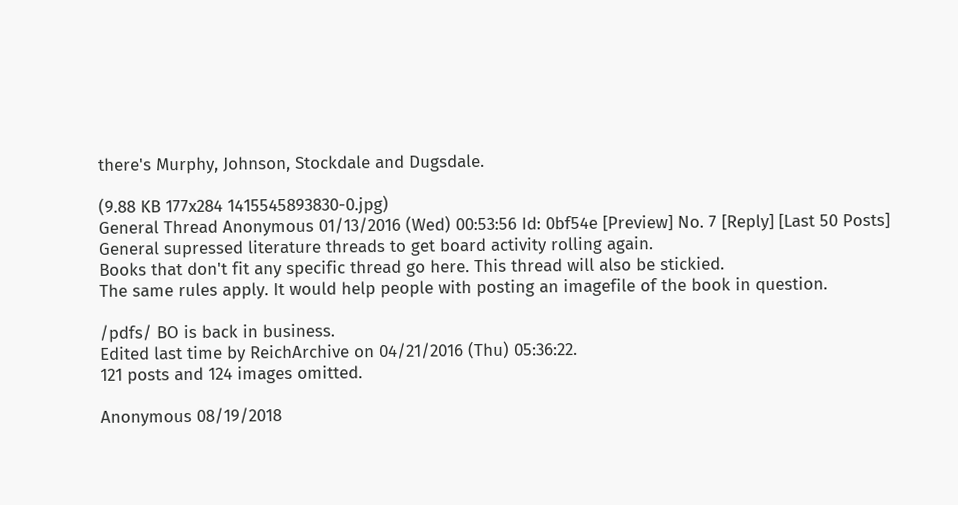there's Murphy, Johnson, Stockdale and Dugsdale.

(9.88 KB 177x284 1415545893830-0.jpg)
General Thread Anonymous 01/13/2016 (Wed) 00:53:56 Id: 0bf54e [Preview] No. 7 [Reply] [Last 50 Posts]
General supressed literature threads to get board activity rolling again.
Books that don't fit any specific thread go here. This thread will also be stickied.
The same rules apply. It would help people with posting an imagefile of the book in question.

/pdfs/ BO is back in business.
Edited last time by ReichArchive on 04/21/2016 (Thu) 05:36:22.
121 posts and 124 images omitted.

Anonymous 08/19/2018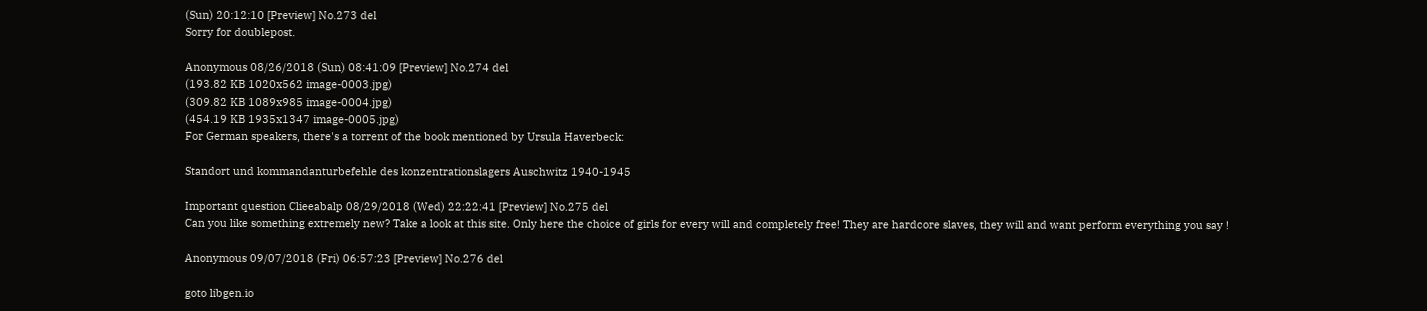(Sun) 20:12:10 [Preview] No.273 del
Sorry for doublepost.

Anonymous 08/26/2018 (Sun) 08:41:09 [Preview] No.274 del
(193.82 KB 1020x562 image-0003.jpg)
(309.82 KB 1089x985 image-0004.jpg)
(454.19 KB 1935x1347 image-0005.jpg)
For German speakers, there's a torrent of the book mentioned by Ursula Haverbeck:

Standort und kommandanturbefehle des konzentrationslagers Auschwitz 1940-1945

Important question Clieeabalp 08/29/2018 (Wed) 22:22:41 [Preview] No.275 del
Can you like something extremely new? Take a look at this site. Only here the choice of girls for every will and completely free! They are hardcore slaves, they will and want perform everything you say !

Anonymous 09/07/2018 (Fri) 06:57:23 [Preview] No.276 del

goto libgen.io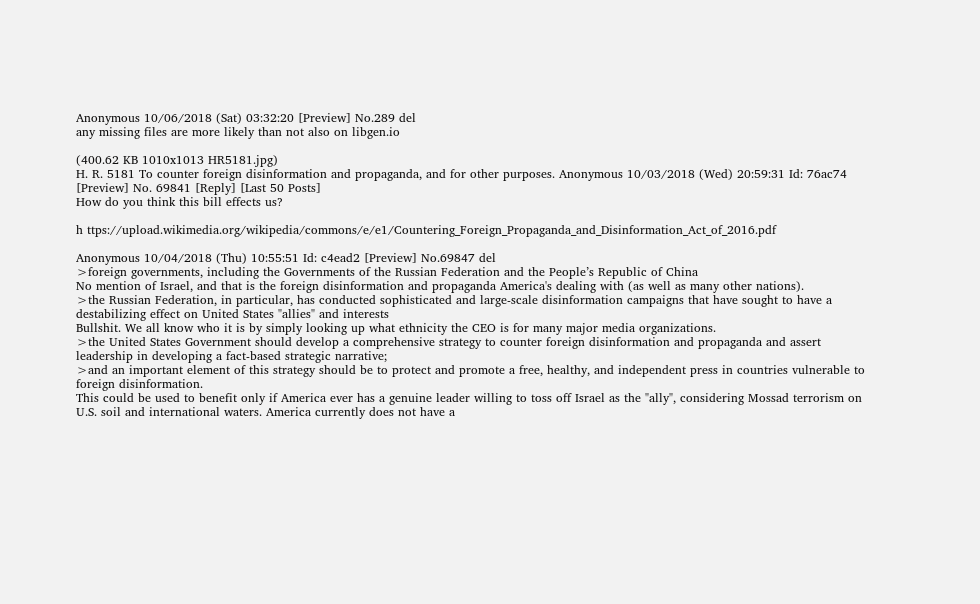Anonymous 10/06/2018 (Sat) 03:32:20 [Preview] No.289 del
any missing files are more likely than not also on libgen.io

(400.62 KB 1010x1013 HR5181.jpg)
H. R. 5181 To counter foreign disinformation and propaganda, and for other purposes. Anonymous 10/03/2018 (Wed) 20:59:31 Id: 76ac74 [Preview] No. 69841 [Reply] [Last 50 Posts]
How do you think this bill effects us?

h ttps://upload.wikimedia.org/wikipedia/commons/e/e1/Countering_Foreign_Propaganda_and_Disinformation_Act_of_2016.pdf

Anonymous 10/04/2018 (Thu) 10:55:51 Id: c4ead2 [Preview] No.69847 del
>foreign governments, including the Governments of the Russian Federation and the People’s Republic of China
No mention of Israel, and that is the foreign disinformation and propaganda America's dealing with (as well as many other nations).
>the Russian Federation, in particular, has conducted sophisticated and large-scale disinformation campaigns that have sought to have a destabilizing effect on United States "allies" and interests
Bullshit. We all know who it is by simply looking up what ethnicity the CEO is for many major media organizations.
>the United States Government should develop a comprehensive strategy to counter foreign disinformation and propaganda and assert leadership in developing a fact-based strategic narrative;
>and an important element of this strategy should be to protect and promote a free, healthy, and independent press in countries vulnerable to foreign disinformation.
This could be used to benefit only if America ever has a genuine leader willing to toss off Israel as the "ally", considering Mossad terrorism on U.S. soil and international waters. America currently does not have a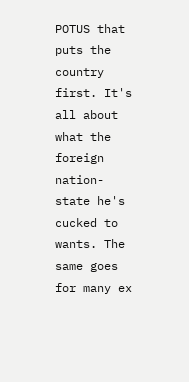POTUS that puts the country first. It's all about what the foreign nation-state he's cucked to wants. The same goes for many ex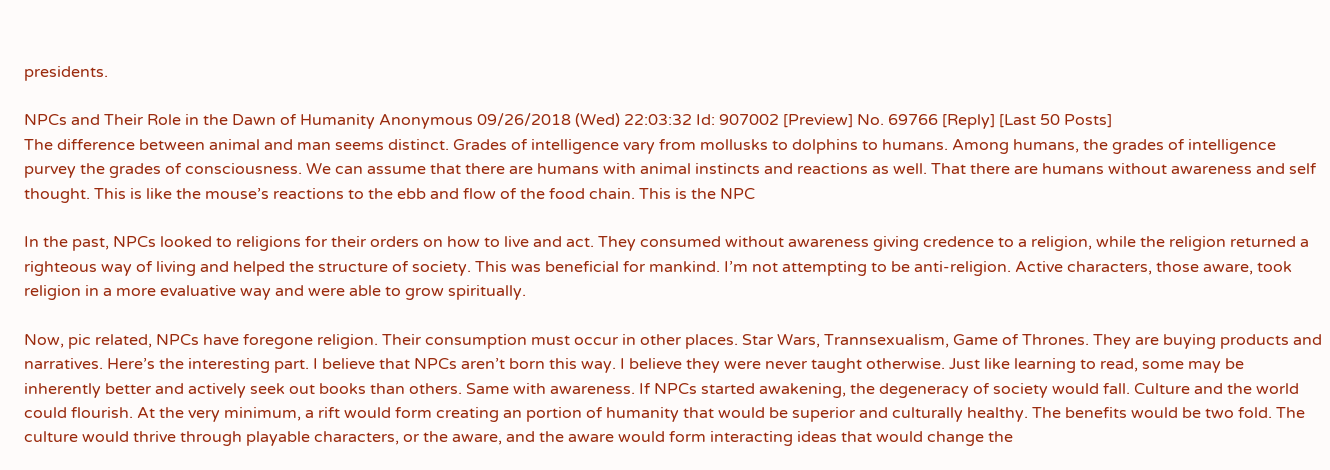presidents.

NPCs and Their Role in the Dawn of Humanity Anonymous 09/26/2018 (Wed) 22:03:32 Id: 907002 [Preview] No. 69766 [Reply] [Last 50 Posts]
The difference between animal and man seems distinct. Grades of intelligence vary from mollusks to dolphins to humans. Among humans, the grades of intelligence purvey the grades of consciousness. We can assume that there are humans with animal instincts and reactions as well. That there are humans without awareness and self thought. This is like the mouse’s reactions to the ebb and flow of the food chain. This is the NPC

In the past, NPCs looked to religions for their orders on how to live and act. They consumed without awareness giving credence to a religion, while the religion returned a righteous way of living and helped the structure of society. This was beneficial for mankind. I’m not attempting to be anti-religion. Active characters, those aware, took religion in a more evaluative way and were able to grow spiritually.

Now, pic related, NPCs have foregone religion. Their consumption must occur in other places. Star Wars, Trannsexualism, Game of Thrones. They are buying products and narratives. Here’s the interesting part. I believe that NPCs aren’t born this way. I believe they were never taught otherwise. Just like learning to read, some may be inherently better and actively seek out books than others. Same with awareness. If NPCs started awakening, the degeneracy of society would fall. Culture and the world could flourish. At the very minimum, a rift would form creating an portion of humanity that would be superior and culturally healthy. The benefits would be two fold. The culture would thrive through playable characters, or the aware, and the aware would form interacting ideas that would change the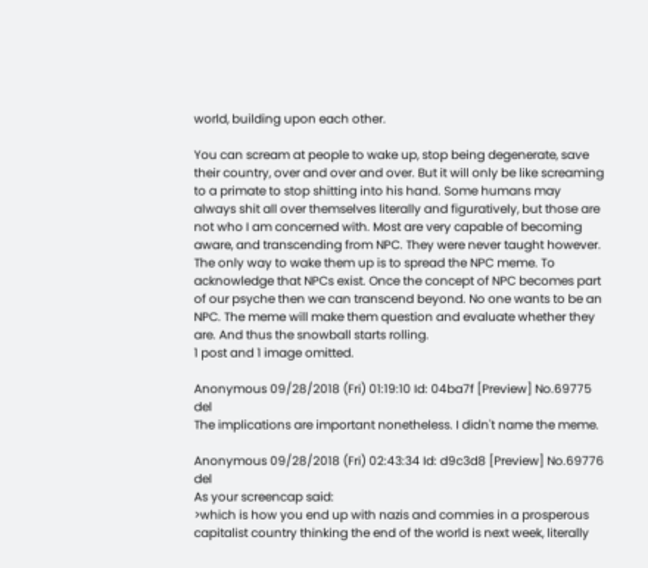world, building upon each other.

You can scream at people to wake up, stop being degenerate, save their country, over and over and over. But it will only be like screaming to a primate to stop shitting into his hand. Some humans may always shit all over themselves literally and figuratively, but those are not who I am concerned with. Most are very capable of becoming aware, and transcending from NPC. They were never taught however. The only way to wake them up is to spread the NPC meme. To acknowledge that NPCs exist. Once the concept of NPC becomes part of our psyche then we can transcend beyond. No one wants to be an NPC. The meme will make them question and evaluate whether they are. And thus the snowball starts rolling.
1 post and 1 image omitted.

Anonymous 09/28/2018 (Fri) 01:19:10 Id: 04ba7f [Preview] No.69775 del
The implications are important nonetheless. I didn't name the meme.

Anonymous 09/28/2018 (Fri) 02:43:34 Id: d9c3d8 [Preview] No.69776 del
As your screencap said:
>which is how you end up with nazis and commies in a prosperous capitalist country thinking the end of the world is next week, literally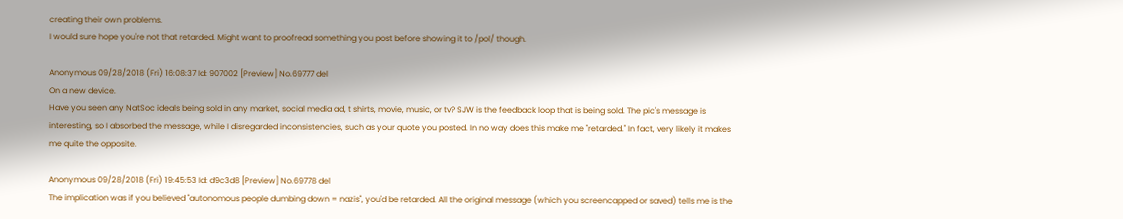creating their own problems.
I would sure hope you're not that retarded. Might want to proofread something you post before showing it to /pol/ though.

Anonymous 09/28/2018 (Fri) 16:08:37 Id: 907002 [Preview] No.69777 del
On a new device.
Have you seen any NatSoc ideals being sold in any market, social media ad, t shirts, movie, music, or tv? SJW is the feedback loop that is being sold. The pic's message is interesting, so I absorbed the message, while I disregarded inconsistencies, such as your quote you posted. In no way does this make me "retarded." In fact, very likely it makes me quite the opposite.

Anonymous 09/28/2018 (Fri) 19:45:53 Id: d9c3d8 [Preview] No.69778 del
The implication was if you believed "autonomous people dumbing down = nazis", you'd be retarded. All the original message (which you screencapped or saved) tells me is the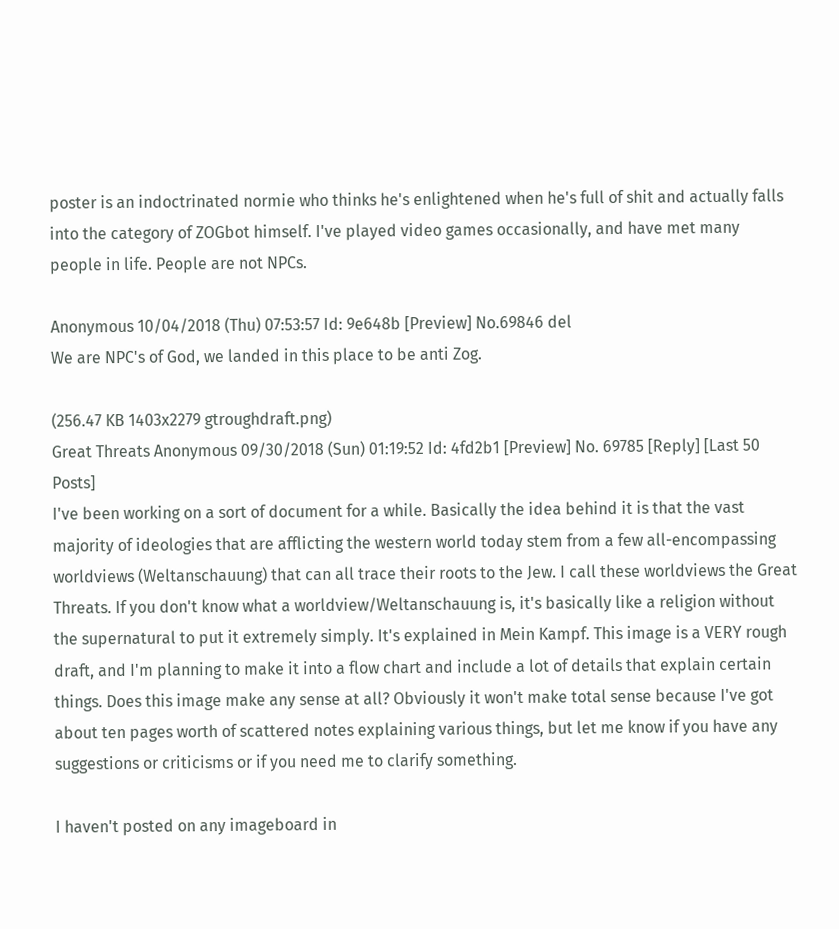poster is an indoctrinated normie who thinks he's enlightened when he's full of shit and actually falls into the category of ZOGbot himself. I've played video games occasionally, and have met many people in life. People are not NPCs.

Anonymous 10/04/2018 (Thu) 07:53:57 Id: 9e648b [Preview] No.69846 del
We are NPC's of God, we landed in this place to be anti Zog.

(256.47 KB 1403x2279 gtroughdraft.png)
Great Threats Anonymous 09/30/2018 (Sun) 01:19:52 Id: 4fd2b1 [Preview] No. 69785 [Reply] [Last 50 Posts]
I've been working on a sort of document for a while. Basically the idea behind it is that the vast majority of ideologies that are afflicting the western world today stem from a few all-encompassing worldviews (Weltanschauung) that can all trace their roots to the Jew. I call these worldviews the Great Threats. If you don't know what a worldview/Weltanschauung is, it's basically like a religion without the supernatural to put it extremely simply. It's explained in Mein Kampf. This image is a VERY rough draft, and I'm planning to make it into a flow chart and include a lot of details that explain certain things. Does this image make any sense at all? Obviously it won't make total sense because I've got about ten pages worth of scattered notes explaining various things, but let me know if you have any suggestions or criticisms or if you need me to clarify something.

I haven't posted on any imageboard in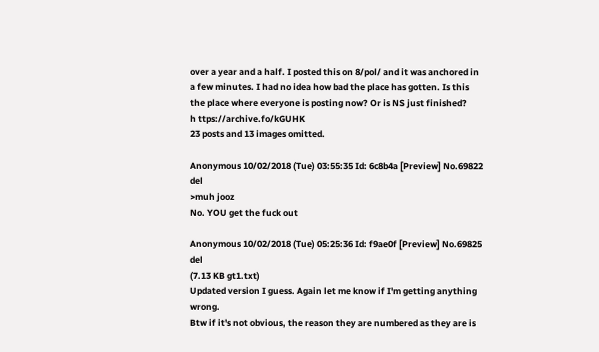over a year and a half. I posted this on 8/pol/ and it was anchored in a few minutes. I had no idea how bad the place has gotten. Is this the place where everyone is posting now? Or is NS just finished?
h ttps://archive.fo/kGUHK
23 posts and 13 images omitted.

Anonymous 10/02/2018 (Tue) 03:55:35 Id: 6c8b4a [Preview] No.69822 del
>muh jooz
No. YOU get the fuck out

Anonymous 10/02/2018 (Tue) 05:25:36 Id: f9ae0f [Preview] No.69825 del
(7.13 KB gt1.txt)
Updated version I guess. Again let me know if I'm getting anything wrong.
Btw if it's not obvious, the reason they are numbered as they are is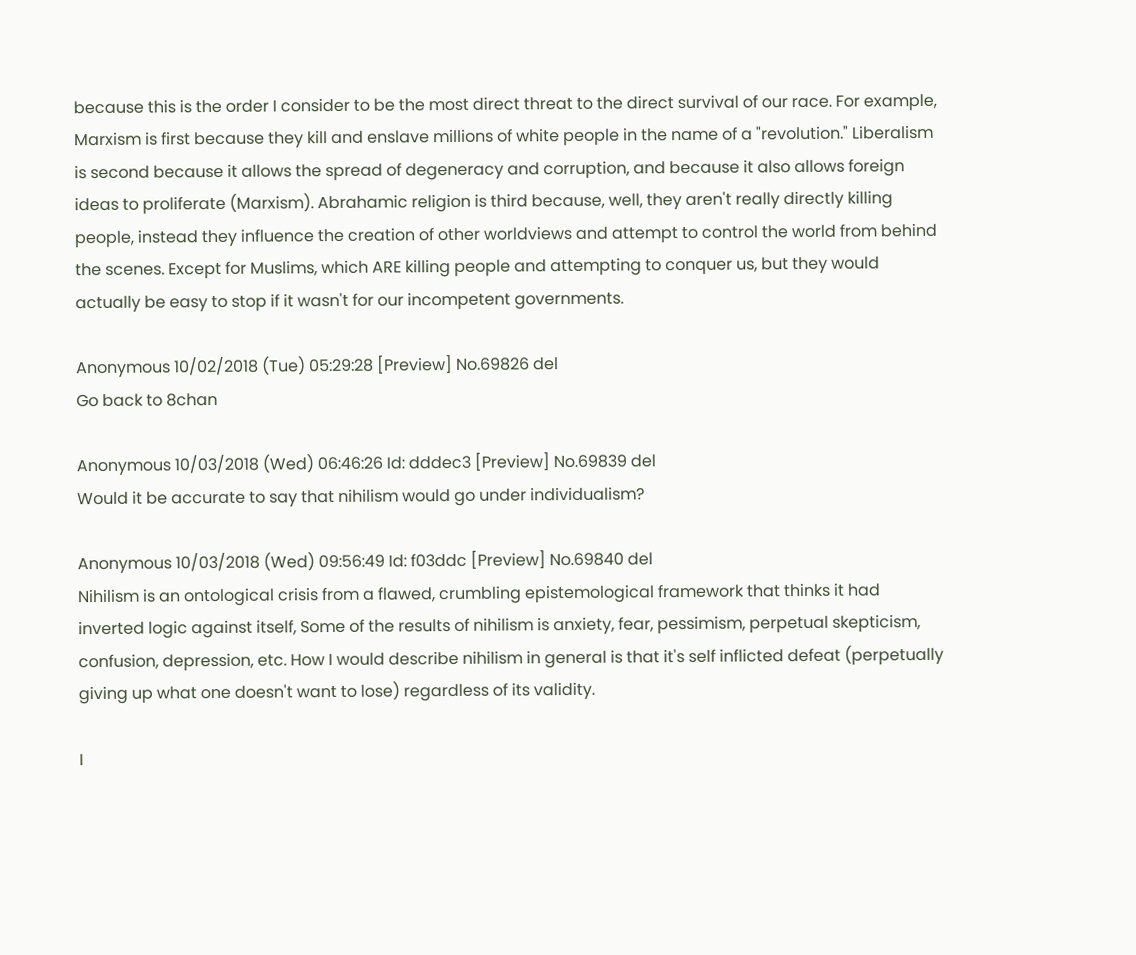because this is the order I consider to be the most direct threat to the direct survival of our race. For example, Marxism is first because they kill and enslave millions of white people in the name of a "revolution." Liberalism is second because it allows the spread of degeneracy and corruption, and because it also allows foreign ideas to proliferate (Marxism). Abrahamic religion is third because, well, they aren't really directly killing people, instead they influence the creation of other worldviews and attempt to control the world from behind the scenes. Except for Muslims, which ARE killing people and attempting to conquer us, but they would actually be easy to stop if it wasn't for our incompetent governments.

Anonymous 10/02/2018 (Tue) 05:29:28 [Preview] No.69826 del
Go back to 8chan

Anonymous 10/03/2018 (Wed) 06:46:26 Id: dddec3 [Preview] No.69839 del
Would it be accurate to say that nihilism would go under individualism?

Anonymous 10/03/2018 (Wed) 09:56:49 Id: f03ddc [Preview] No.69840 del
Nihilism is an ontological crisis from a flawed, crumbling epistemological framework that thinks it had inverted logic against itself, Some of the results of nihilism is anxiety, fear, pessimism, perpetual skepticism, confusion, depression, etc. How I would describe nihilism in general is that it's self inflicted defeat (perpetually giving up what one doesn't want to lose) regardless of its validity.

I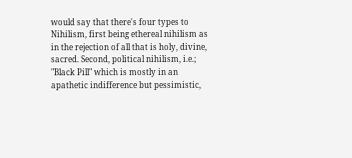would say that there's four types to Nihilism, first being ethereal nihilism as in the rejection of all that is holy, divine, sacred. Second, political nihilism, i.e.; "Black Pill" which is mostly in an apathetic indifference but pessimistic,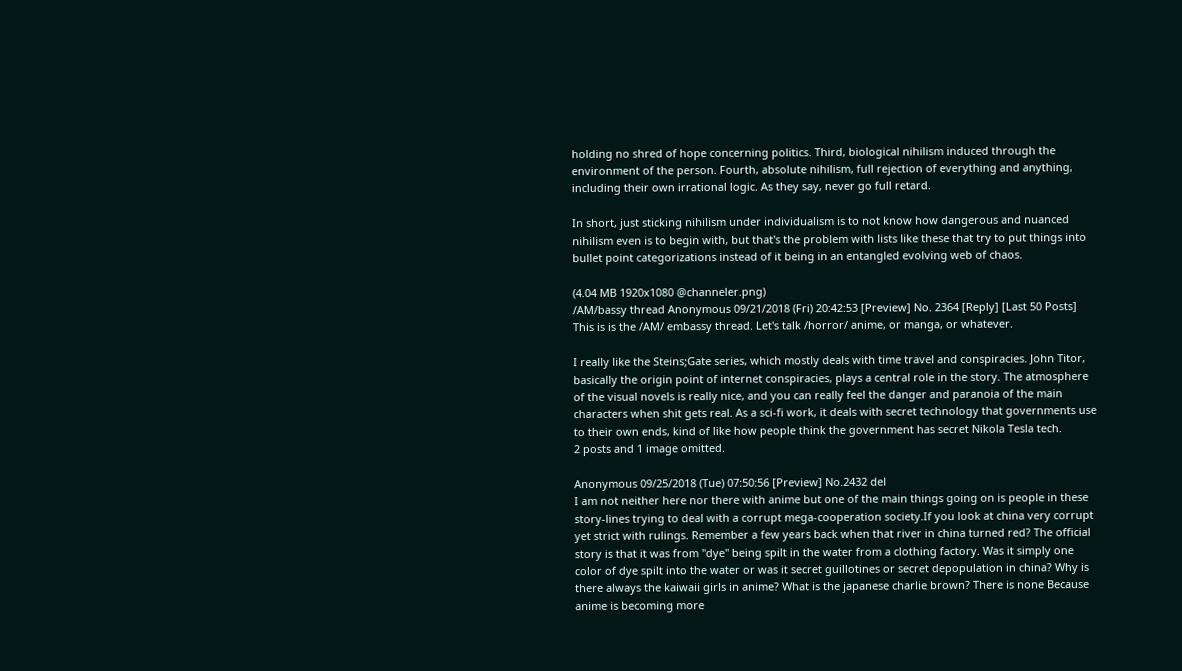holding no shred of hope concerning politics. Third, biological nihilism induced through the environment of the person. Fourth, absolute nihilism, full rejection of everything and anything, including their own irrational logic. As they say, never go full retard.

In short, just sticking nihilism under individualism is to not know how dangerous and nuanced nihilism even is to begin with, but that's the problem with lists like these that try to put things into bullet point categorizations instead of it being in an entangled evolving web of chaos.

(4.04 MB 1920x1080 @channeler.png)
/AM/bassy thread Anonymous 09/21/2018 (Fri) 20:42:53 [Preview] No. 2364 [Reply] [Last 50 Posts]
This is is the /AM/ embassy thread. Let's talk /horror/ anime, or manga, or whatever.

I really like the Steins;Gate series, which mostly deals with time travel and conspiracies. John Titor, basically the origin point of internet conspiracies, plays a central role in the story. The atmosphere of the visual novels is really nice, and you can really feel the danger and paranoia of the main characters when shit gets real. As a sci-fi work, it deals with secret technology that governments use to their own ends, kind of like how people think the government has secret Nikola Tesla tech.
2 posts and 1 image omitted.

Anonymous 09/25/2018 (Tue) 07:50:56 [Preview] No.2432 del
I am not neither here nor there with anime but one of the main things going on is people in these story-lines trying to deal with a corrupt mega-cooperation society.If you look at china very corrupt yet strict with rulings. Remember a few years back when that river in china turned red? The official story is that it was from "dye" being spilt in the water from a clothing factory. Was it simply one color of dye spilt into the water or was it secret guillotines or secret depopulation in china? Why is there always the kaiwaii girls in anime? What is the japanese charlie brown? There is none Because anime is becoming more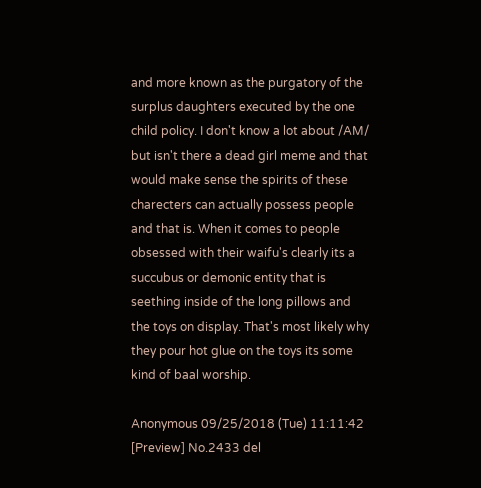and more known as the purgatory of the surplus daughters executed by the one child policy. I don't know a lot about /AM/ but isn't there a dead girl meme and that would make sense the spirits of these charecters can actually possess people and that is. When it comes to people obsessed with their waifu's clearly its a succubus or demonic entity that is seething inside of the long pillows and the toys on display. That's most likely why they pour hot glue on the toys its some kind of baal worship.

Anonymous 09/25/2018 (Tue) 11:11:42 [Preview] No.2433 del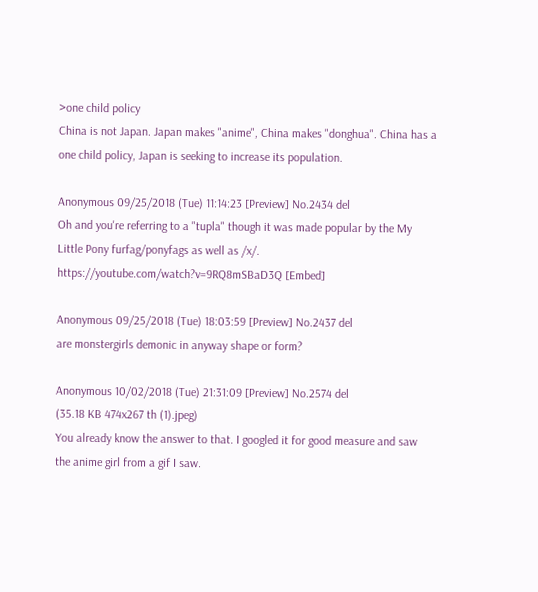>one child policy
China is not Japan. Japan makes "anime", China makes "donghua". China has a one child policy, Japan is seeking to increase its population.

Anonymous 09/25/2018 (Tue) 11:14:23 [Preview] No.2434 del
Oh and you're referring to a "tupla" though it was made popular by the My Little Pony furfag/ponyfags as well as /x/. https://youtube.com/watch?v=9RQ8mSBaD3Q [Embed]

Anonymous 09/25/2018 (Tue) 18:03:59 [Preview] No.2437 del
are monstergirls demonic in anyway shape or form?

Anonymous 10/02/2018 (Tue) 21:31:09 [Preview] No.2574 del
(35.18 KB 474x267 th (1).jpeg)
You already know the answer to that. I googled it for good measure and saw the anime girl from a gif I saw.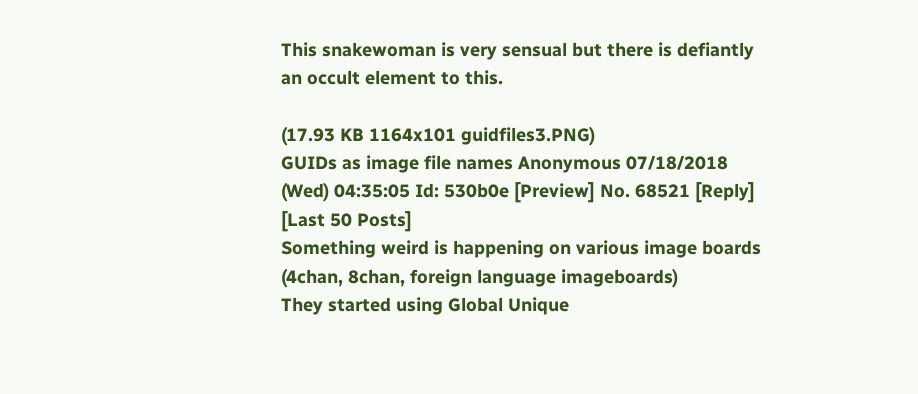This snakewoman is very sensual but there is defiantly an occult element to this.

(17.93 KB 1164x101 guidfiles3.PNG)
GUIDs as image file names Anonymous 07/18/2018 (Wed) 04:35:05 Id: 530b0e [Preview] No. 68521 [Reply] [Last 50 Posts]
Something weird is happening on various image boards (4chan, 8chan, foreign language imageboards)
They started using Global Unique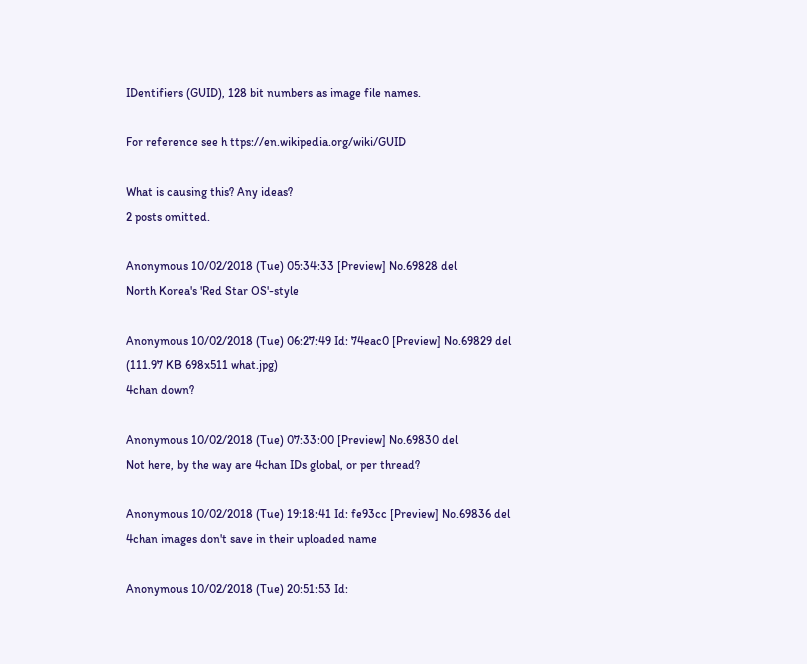IDentifiers (GUID), 128 bit numbers as image file names.

For reference see h ttps://en.wikipedia.org/wiki/GUID

What is causing this? Any ideas?
2 posts omitted.

Anonymous 10/02/2018 (Tue) 05:34:33 [Preview] No.69828 del
North Korea's 'Red Star OS'-style

Anonymous 10/02/2018 (Tue) 06:27:49 Id: 74eac0 [Preview] No.69829 del
(111.97 KB 698x511 what.jpg)
4chan down?

Anonymous 10/02/2018 (Tue) 07:33:00 [Preview] No.69830 del
Not here, by the way are 4chan IDs global, or per thread?

Anonymous 10/02/2018 (Tue) 19:18:41 Id: fe93cc [Preview] No.69836 del
4chan images don't save in their uploaded name

Anonymous 10/02/2018 (Tue) 20:51:53 Id: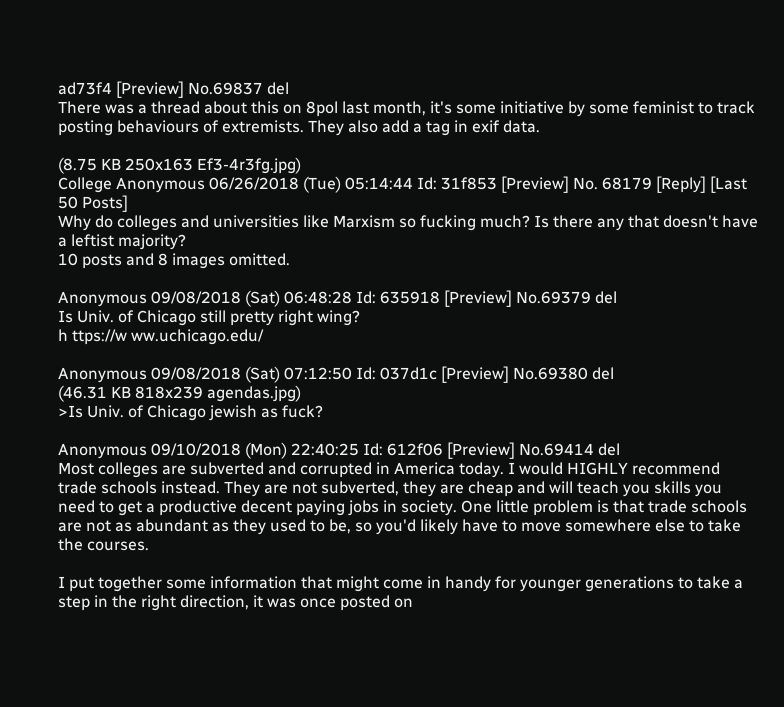ad73f4 [Preview] No.69837 del
There was a thread about this on 8pol last month, it's some initiative by some feminist to track posting behaviours of extremists. They also add a tag in exif data.

(8.75 KB 250x163 Ef3-4r3fg.jpg)
College Anonymous 06/26/2018 (Tue) 05:14:44 Id: 31f853 [Preview] No. 68179 [Reply] [Last 50 Posts]
Why do colleges and universities like Marxism so fucking much? Is there any that doesn't have a leftist majority?
10 posts and 8 images omitted.

Anonymous 09/08/2018 (Sat) 06:48:28 Id: 635918 [Preview] No.69379 del
Is Univ. of Chicago still pretty right wing?
h ttps://w ww.uchicago.edu/

Anonymous 09/08/2018 (Sat) 07:12:50 Id: 037d1c [Preview] No.69380 del
(46.31 KB 818x239 agendas.jpg)
>Is Univ. of Chicago jewish as fuck?

Anonymous 09/10/2018 (Mon) 22:40:25 Id: 612f06 [Preview] No.69414 del
Most colleges are subverted and corrupted in America today. I would HIGHLY recommend trade schools instead. They are not subverted, they are cheap and will teach you skills you need to get a productive decent paying jobs in society. One little problem is that trade schools are not as abundant as they used to be, so you'd likely have to move somewhere else to take the courses.

I put together some information that might come in handy for younger generations to take a step in the right direction, it was once posted on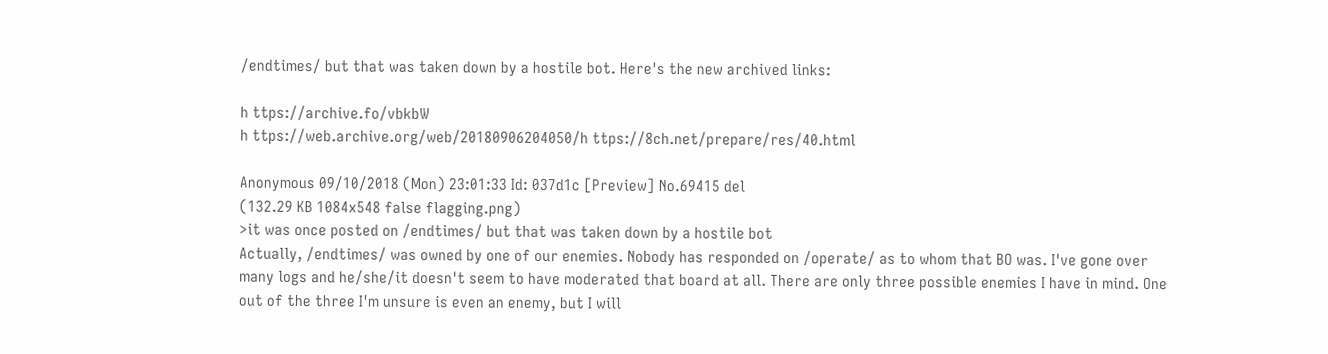/endtimes/ but that was taken down by a hostile bot. Here's the new archived links:

h ttps://archive.fo/vbkbW
h ttps://web.archive.org/web/20180906204050/h ttps://8ch.net/prepare/res/40.html

Anonymous 09/10/2018 (Mon) 23:01:33 Id: 037d1c [Preview] No.69415 del
(132.29 KB 1084x548 false flagging.png)
>it was once posted on /endtimes/ but that was taken down by a hostile bot
Actually, /endtimes/ was owned by one of our enemies. Nobody has responded on /operate/ as to whom that BO was. I've gone over many logs and he/she/it doesn't seem to have moderated that board at all. There are only three possible enemies I have in mind. One out of the three I'm unsure is even an enemy, but I will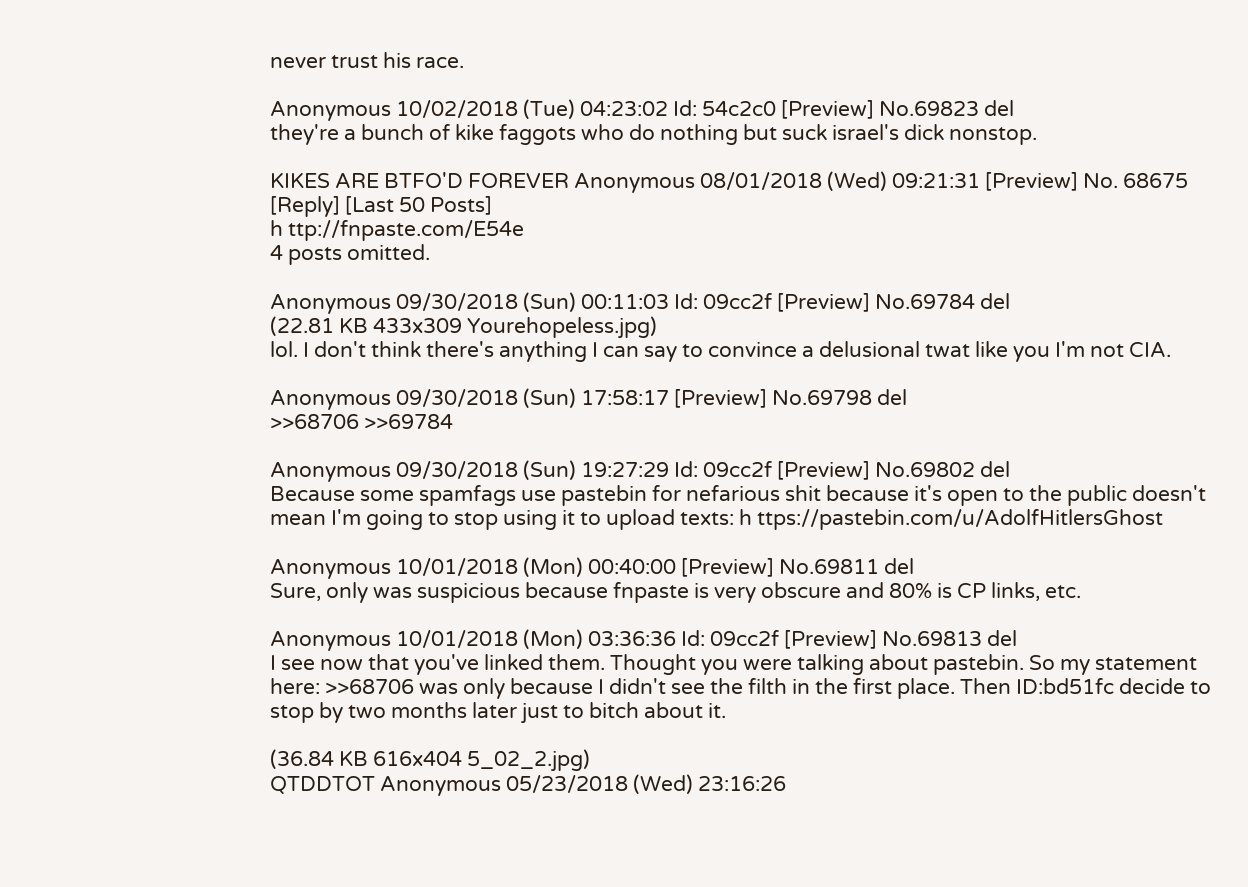never trust his race.

Anonymous 10/02/2018 (Tue) 04:23:02 Id: 54c2c0 [Preview] No.69823 del
they're a bunch of kike faggots who do nothing but suck israel's dick nonstop.

KIKES ARE BTFO'D FOREVER Anonymous 08/01/2018 (Wed) 09:21:31 [Preview] No. 68675 [Reply] [Last 50 Posts]
h ttp://fnpaste.com/E54e
4 posts omitted.

Anonymous 09/30/2018 (Sun) 00:11:03 Id: 09cc2f [Preview] No.69784 del
(22.81 KB 433x309 Yourehopeless.jpg)
lol. I don't think there's anything I can say to convince a delusional twat like you I'm not CIA.

Anonymous 09/30/2018 (Sun) 17:58:17 [Preview] No.69798 del
>>68706 >>69784

Anonymous 09/30/2018 (Sun) 19:27:29 Id: 09cc2f [Preview] No.69802 del
Because some spamfags use pastebin for nefarious shit because it's open to the public doesn't mean I'm going to stop using it to upload texts: h ttps://pastebin.com/u/AdolfHitlersGhost

Anonymous 10/01/2018 (Mon) 00:40:00 [Preview] No.69811 del
Sure, only was suspicious because fnpaste is very obscure and 80% is CP links, etc.

Anonymous 10/01/2018 (Mon) 03:36:36 Id: 09cc2f [Preview] No.69813 del
I see now that you've linked them. Thought you were talking about pastebin. So my statement here: >>68706 was only because I didn't see the filth in the first place. Then ID:bd51fc decide to stop by two months later just to bitch about it.

(36.84 KB 616x404 5_02_2.jpg)
QTDDTOT Anonymous 05/23/2018 (Wed) 23:16:26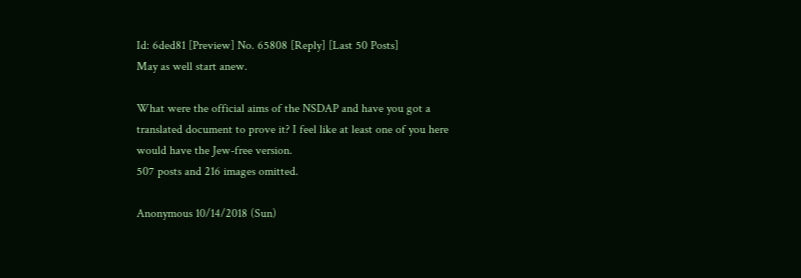Id: 6ded81 [Preview] No. 65808 [Reply] [Last 50 Posts]
May as well start anew.

What were the official aims of the NSDAP and have you got a translated document to prove it? I feel like at least one of you here would have the Jew-free version.
507 posts and 216 images omitted.

Anonymous 10/14/2018 (Sun)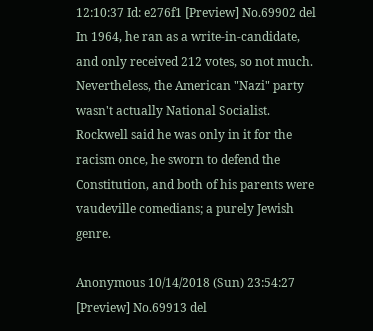12:10:37 Id: e276f1 [Preview] No.69902 del
In 1964, he ran as a write-in-candidate, and only received 212 votes, so not much. Nevertheless, the American "Nazi" party wasn't actually National Socialist. Rockwell said he was only in it for the racism once, he sworn to defend the Constitution, and both of his parents were vaudeville comedians; a purely Jewish genre.

Anonymous 10/14/2018 (Sun) 23:54:27 [Preview] No.69913 del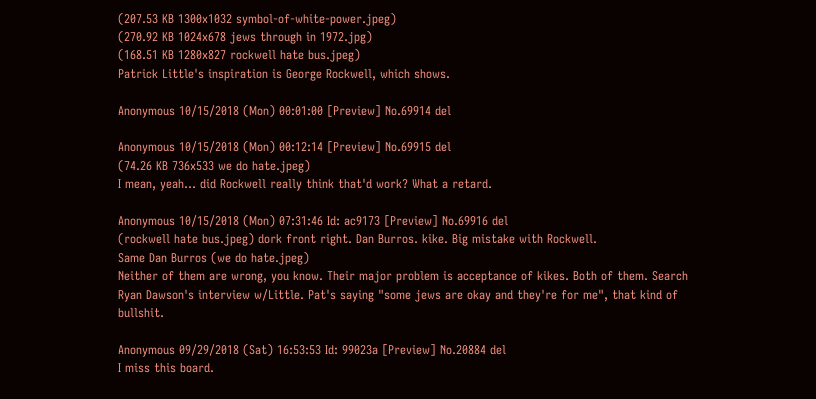(207.53 KB 1300x1032 symbol-of-white-power.jpeg)
(270.92 KB 1024x678 jews through in 1972.jpg)
(168.51 KB 1280x827 rockwell hate bus.jpeg)
Patrick Little's inspiration is George Rockwell, which shows.

Anonymous 10/15/2018 (Mon) 00:01:00 [Preview] No.69914 del

Anonymous 10/15/2018 (Mon) 00:12:14 [Preview] No.69915 del
(74.26 KB 736x533 we do hate.jpeg)
I mean, yeah... did Rockwell really think that'd work? What a retard.

Anonymous 10/15/2018 (Mon) 07:31:46 Id: ac9173 [Preview] No.69916 del
(rockwell hate bus.jpeg) dork front right. Dan Burros. kike. Big mistake with Rockwell.
Same Dan Burros (we do hate.jpeg)
Neither of them are wrong, you know. Their major problem is acceptance of kikes. Both of them. Search Ryan Dawson's interview w/Little. Pat's saying "some jews are okay and they're for me", that kind of bullshit.

Anonymous 09/29/2018 (Sat) 16:53:53 Id: 99023a [Preview] No.20884 del
I miss this board.